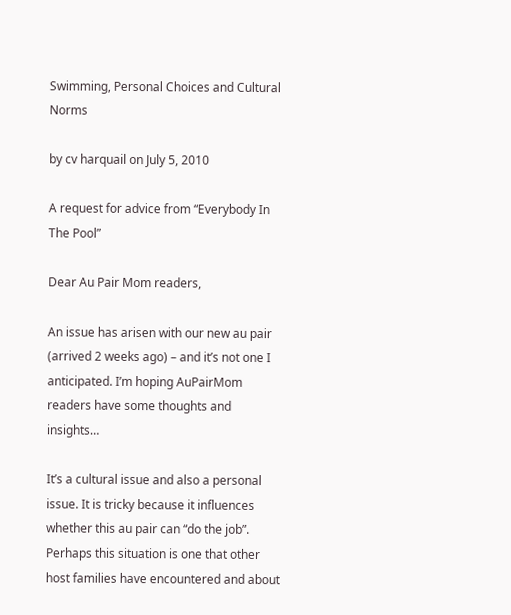Swimming, Personal Choices and Cultural Norms

by cv harquail on July 5, 2010

A request for advice from “Everybody In The Pool”

Dear Au Pair Mom readers,

An issue has arisen with our new au pair (arrived 2 weeks ago) – and it’s not one I anticipated. I’m hoping AuPairMom readers have some thoughts and insights…

It’s a cultural issue and also a personal issue. It is tricky because it influences whether this au pair can “do the job”. Perhaps this situation is one that other host families have encountered and about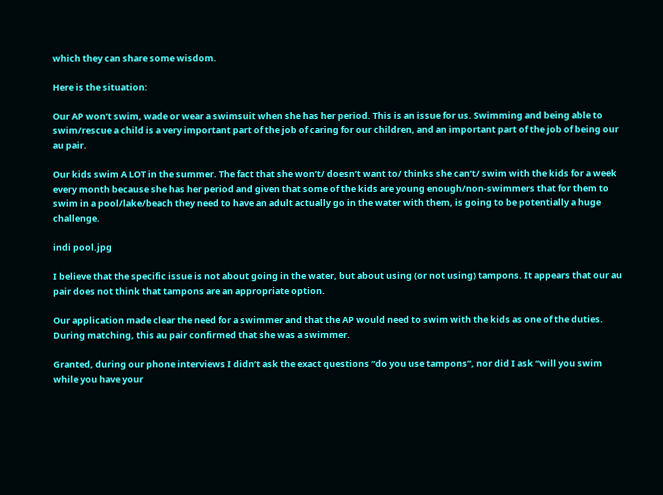which they can share some wisdom.

Here is the situation:

Our AP won’t swim, wade or wear a swimsuit when she has her period. This is an issue for us. Swimming and being able to swim/rescue a child is a very important part of the job of caring for our children, and an important part of the job of being our au pair.

Our kids swim A LOT in the summer. The fact that she won’t/ doesn’t want to/ thinks she can’t/ swim with the kids for a week every month because she has her period and given that some of the kids are young enough/non-swimmers that for them to swim in a pool/lake/beach they need to have an adult actually go in the water with them, is going to be potentially a huge challenge.

indi pool.jpg

I believe that the specific issue is not about going in the water, but about using (or not using) tampons. It appears that our au pair does not think that tampons are an appropriate option.

Our application made clear the need for a swimmer and that the AP would need to swim with the kids as one of the duties. During matching, this au pair confirmed that she was a swimmer.

Granted, during our phone interviews I didn’t ask the exact questions “do you use tampons”, nor did I ask “will you swim while you have your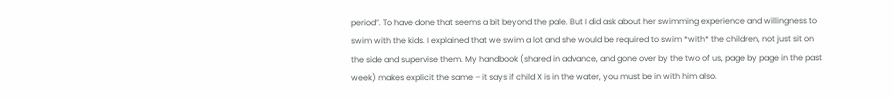period”. To have done that seems a bit beyond the pale. But I did ask about her swimming experience and willingness to swim with the kids. I explained that we swim a lot and she would be required to swim *with* the children, not just sit on the side and supervise them. My handbook (shared in advance, and gone over by the two of us, page by page in the past week) makes explicit the same – it says if child X is in the water, you must be in with him also.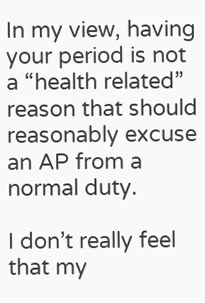In my view, having your period is not a “health related” reason that should reasonably excuse an AP from a normal duty.

I don’t really feel that my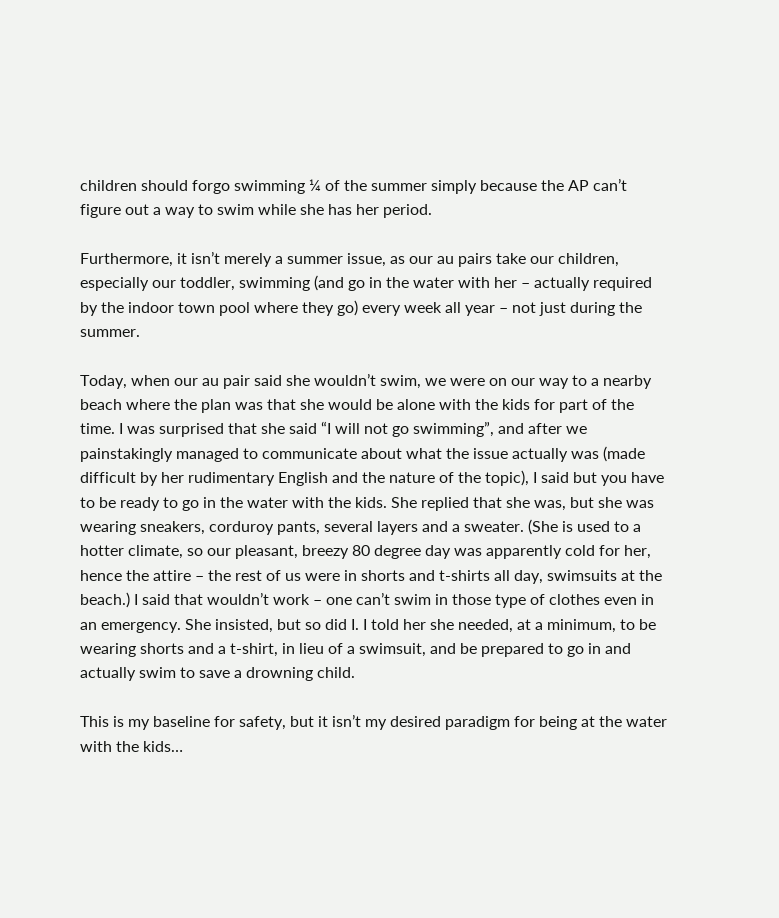children should forgo swimming ¼ of the summer simply because the AP can’t figure out a way to swim while she has her period.

Furthermore, it isn’t merely a summer issue, as our au pairs take our children, especially our toddler, swimming (and go in the water with her – actually required by the indoor town pool where they go) every week all year – not just during the summer.

Today, when our au pair said she wouldn’t swim, we were on our way to a nearby beach where the plan was that she would be alone with the kids for part of the time. I was surprised that she said “I will not go swimming”, and after we painstakingly managed to communicate about what the issue actually was (made difficult by her rudimentary English and the nature of the topic), I said but you have to be ready to go in the water with the kids. She replied that she was, but she was wearing sneakers, corduroy pants, several layers and a sweater. (She is used to a hotter climate, so our pleasant, breezy 80 degree day was apparently cold for her, hence the attire – the rest of us were in shorts and t-shirts all day, swimsuits at the beach.) I said that wouldn’t work – one can’t swim in those type of clothes even in an emergency. She insisted, but so did I. I told her she needed, at a minimum, to be wearing shorts and a t-shirt, in lieu of a swimsuit, and be prepared to go in and actually swim to save a drowning child.

This is my baseline for safety, but it isn’t my desired paradigm for being at the water with the kids…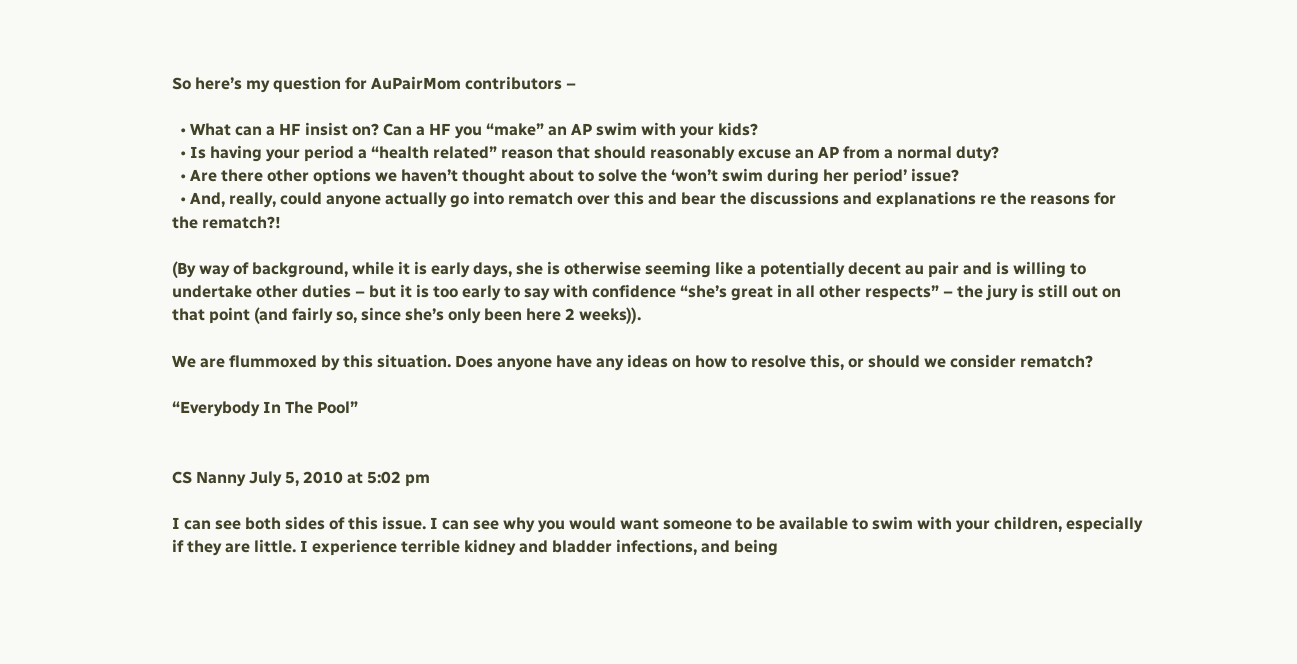So here’s my question for AuPairMom contributors –

  • What can a HF insist on? Can a HF you “make” an AP swim with your kids?
  • Is having your period a “health related” reason that should reasonably excuse an AP from a normal duty?
  • Are there other options we haven’t thought about to solve the ‘won’t swim during her period’ issue?
  • And, really, could anyone actually go into rematch over this and bear the discussions and explanations re the reasons for the rematch?!

(By way of background, while it is early days, she is otherwise seeming like a potentially decent au pair and is willing to undertake other duties – but it is too early to say with confidence “she’s great in all other respects” – the jury is still out on that point (and fairly so, since she’s only been here 2 weeks)).

We are flummoxed by this situation. Does anyone have any ideas on how to resolve this, or should we consider rematch?

“Everybody In The Pool”


CS Nanny July 5, 2010 at 5:02 pm

I can see both sides of this issue. I can see why you would want someone to be available to swim with your children, especially if they are little. I experience terrible kidney and bladder infections, and being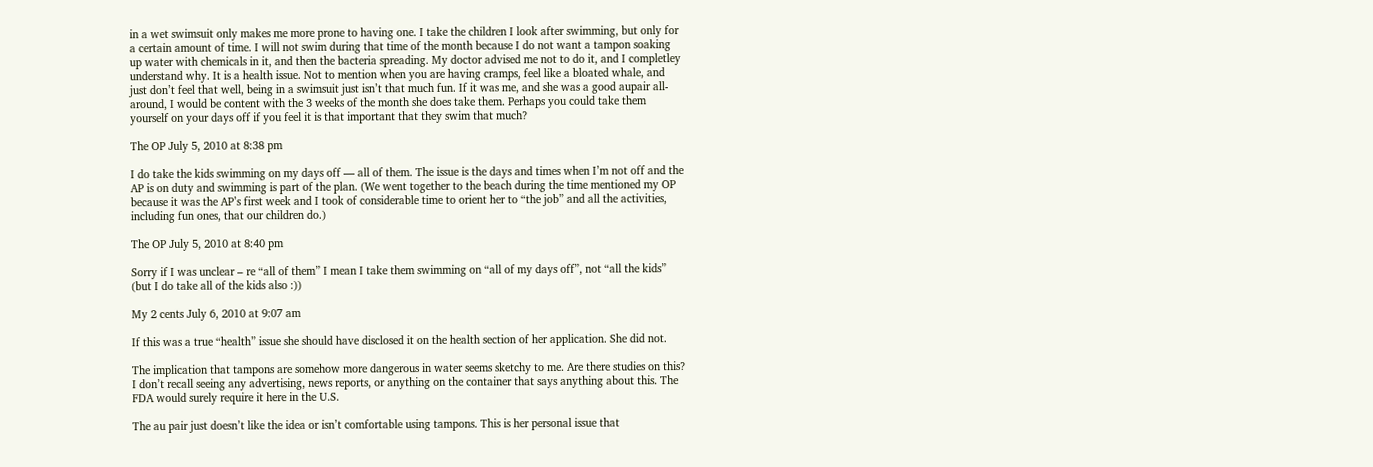in a wet swimsuit only makes me more prone to having one. I take the children I look after swimming, but only for a certain amount of time. I will not swim during that time of the month because I do not want a tampon soaking up water with chemicals in it, and then the bacteria spreading. My doctor advised me not to do it, and I completley understand why. It is a health issue. Not to mention when you are having cramps, feel like a bloated whale, and just don’t feel that well, being in a swimsuit just isn’t that much fun. If it was me, and she was a good aupair all-around, I would be content with the 3 weeks of the month she does take them. Perhaps you could take them yourself on your days off if you feel it is that important that they swim that much?

The OP July 5, 2010 at 8:38 pm

I do take the kids swimming on my days off — all of them. The issue is the days and times when I’m not off and the AP is on duty and swimming is part of the plan. (We went together to the beach during the time mentioned my OP because it was the AP’s first week and I took of considerable time to orient her to “the job” and all the activities, including fun ones, that our children do.)

The OP July 5, 2010 at 8:40 pm

Sorry if I was unclear – re “all of them” I mean I take them swimming on “all of my days off”, not “all the kids” (but I do take all of the kids also :))

My 2 cents July 6, 2010 at 9:07 am

If this was a true “health” issue she should have disclosed it on the health section of her application. She did not.

The implication that tampons are somehow more dangerous in water seems sketchy to me. Are there studies on this? I don’t recall seeing any advertising, news reports, or anything on the container that says anything about this. The FDA would surely require it here in the U.S.

The au pair just doesn’t like the idea or isn’t comfortable using tampons. This is her personal issue that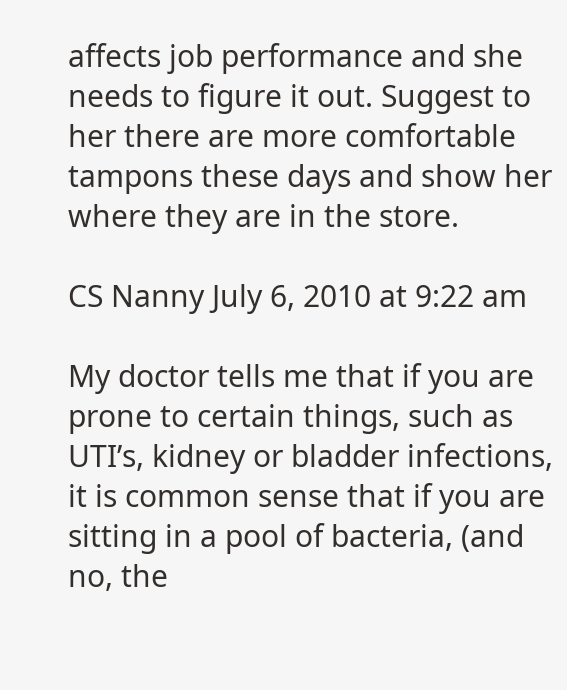affects job performance and she needs to figure it out. Suggest to her there are more comfortable tampons these days and show her where they are in the store.

CS Nanny July 6, 2010 at 9:22 am

My doctor tells me that if you are prone to certain things, such as UTI’s, kidney or bladder infections, it is common sense that if you are sitting in a pool of bacteria, (and no, the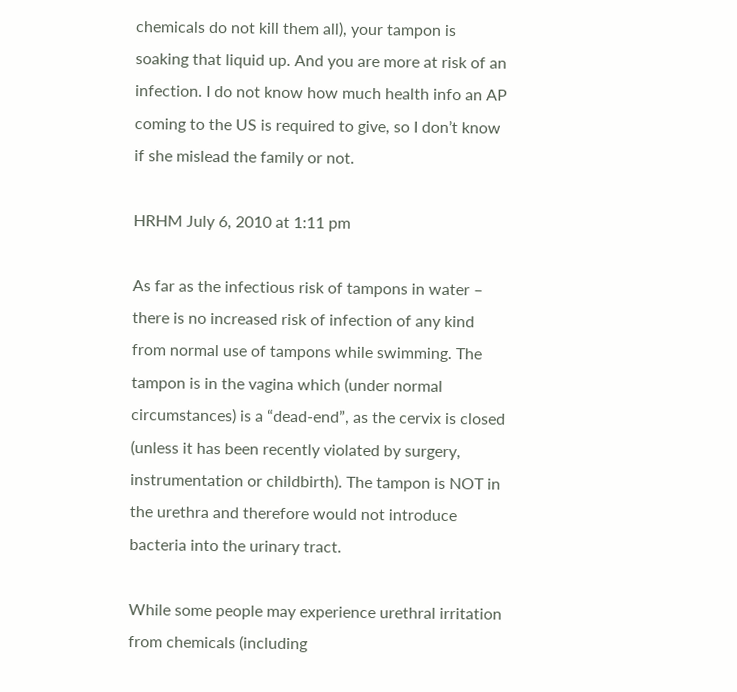chemicals do not kill them all), your tampon is soaking that liquid up. And you are more at risk of an infection. I do not know how much health info an AP coming to the US is required to give, so I don’t know if she mislead the family or not.

HRHM July 6, 2010 at 1:11 pm

As far as the infectious risk of tampons in water – there is no increased risk of infection of any kind from normal use of tampons while swimming. The tampon is in the vagina which (under normal circumstances) is a “dead-end”, as the cervix is closed (unless it has been recently violated by surgery, instrumentation or childbirth). The tampon is NOT in the urethra and therefore would not introduce bacteria into the urinary tract.

While some people may experience urethral irritation from chemicals (including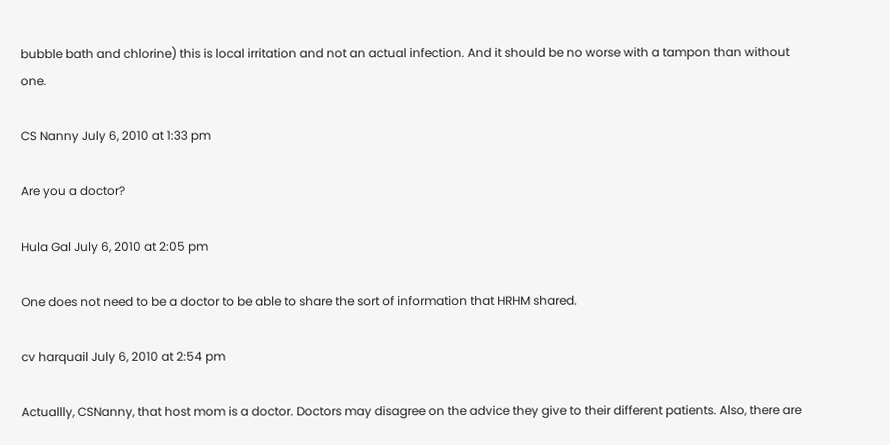bubble bath and chlorine) this is local irritation and not an actual infection. And it should be no worse with a tampon than without one.

CS Nanny July 6, 2010 at 1:33 pm

Are you a doctor?

Hula Gal July 6, 2010 at 2:05 pm

One does not need to be a doctor to be able to share the sort of information that HRHM shared.

cv harquail July 6, 2010 at 2:54 pm

Actuallly, CSNanny, that host mom is a doctor. Doctors may disagree on the advice they give to their different patients. Also, there are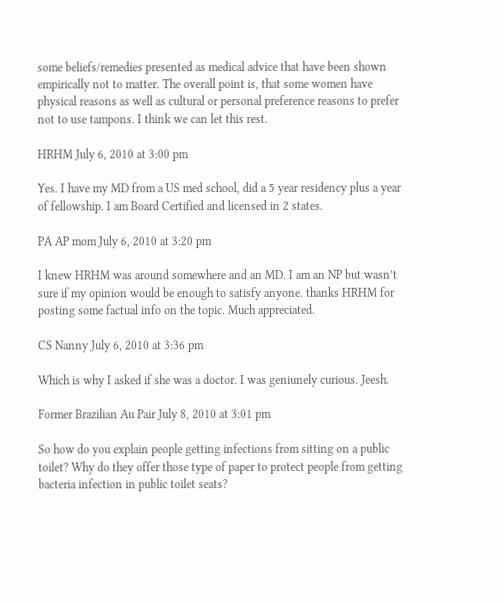some beliefs/remedies presented as medical advice that have been shown empirically not to matter. The overall point is, that some women have physical reasons as well as cultural or personal preference reasons to prefer not to use tampons. I think we can let this rest.

HRHM July 6, 2010 at 3:00 pm

Yes. I have my MD from a US med school, did a 5 year residency plus a year of fellowship. I am Board Certified and licensed in 2 states.

PA AP mom July 6, 2010 at 3:20 pm

I knew HRHM was around somewhere and an MD. I am an NP but wasn’t sure if my opinion would be enough to satisfy anyone. thanks HRHM for posting some factual info on the topic. Much appreciated.

CS Nanny July 6, 2010 at 3:36 pm

Which is why I asked if she was a doctor. I was geniunely curious. Jeesh.

Former Brazilian Au Pair July 8, 2010 at 3:01 pm

So how do you explain people getting infections from sitting on a public toilet? Why do they offer those type of paper to protect people from getting bacteria infection in public toilet seats?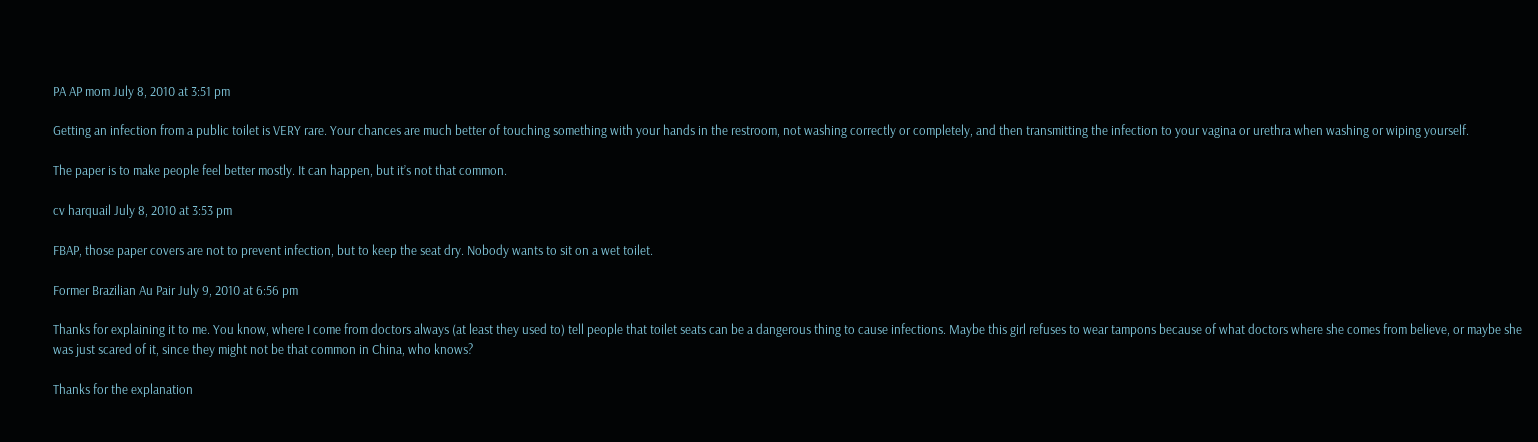PA AP mom July 8, 2010 at 3:51 pm

Getting an infection from a public toilet is VERY rare. Your chances are much better of touching something with your hands in the restroom, not washing correctly or completely, and then transmitting the infection to your vagina or urethra when washing or wiping yourself.

The paper is to make people feel better mostly. It can happen, but it’s not that common.

cv harquail July 8, 2010 at 3:53 pm

FBAP, those paper covers are not to prevent infection, but to keep the seat dry. Nobody wants to sit on a wet toilet.

Former Brazilian Au Pair July 9, 2010 at 6:56 pm

Thanks for explaining it to me. You know, where I come from doctors always (at least they used to) tell people that toilet seats can be a dangerous thing to cause infections. Maybe this girl refuses to wear tampons because of what doctors where she comes from believe, or maybe she was just scared of it, since they might not be that common in China, who knows?

Thanks for the explanation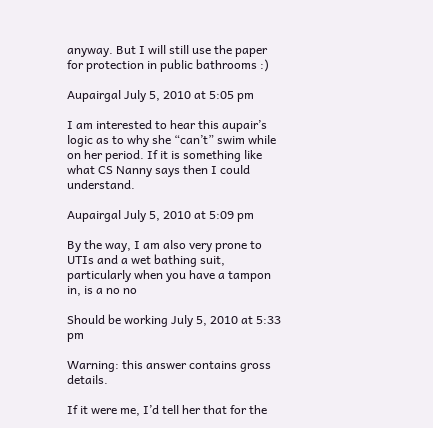anyway. But I will still use the paper for protection in public bathrooms :)

Aupairgal July 5, 2010 at 5:05 pm

I am interested to hear this aupair’s logic as to why she “can’t” swim while on her period. If it is something like what CS Nanny says then I could understand.

Aupairgal July 5, 2010 at 5:09 pm

By the way, I am also very prone to UTIs and a wet bathing suit, particularly when you have a tampon in, is a no no

Should be working July 5, 2010 at 5:33 pm

Warning: this answer contains gross details.

If it were me, I’d tell her that for the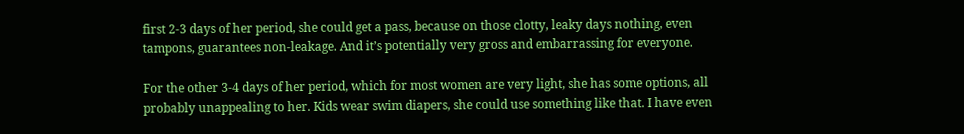first 2-3 days of her period, she could get a pass, because on those clotty, leaky days nothing, even tampons, guarantees non-leakage. And it’s potentially very gross and embarrassing for everyone.

For the other 3-4 days of her period, which for most women are very light, she has some options, all probably unappealing to her. Kids wear swim diapers, she could use something like that. I have even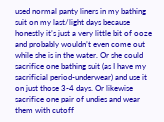used normal panty liners in my bathing suit on my last/light days because honestly it’s just a very little bit of ooze and probably wouldn’t even come out while she is in the water. Or she could sacrifice one bathing suit (as I have my sacrificial period-underwear) and use it on just those 3-4 days. Or likewise sacrifice one pair of undies and wear them with cutoff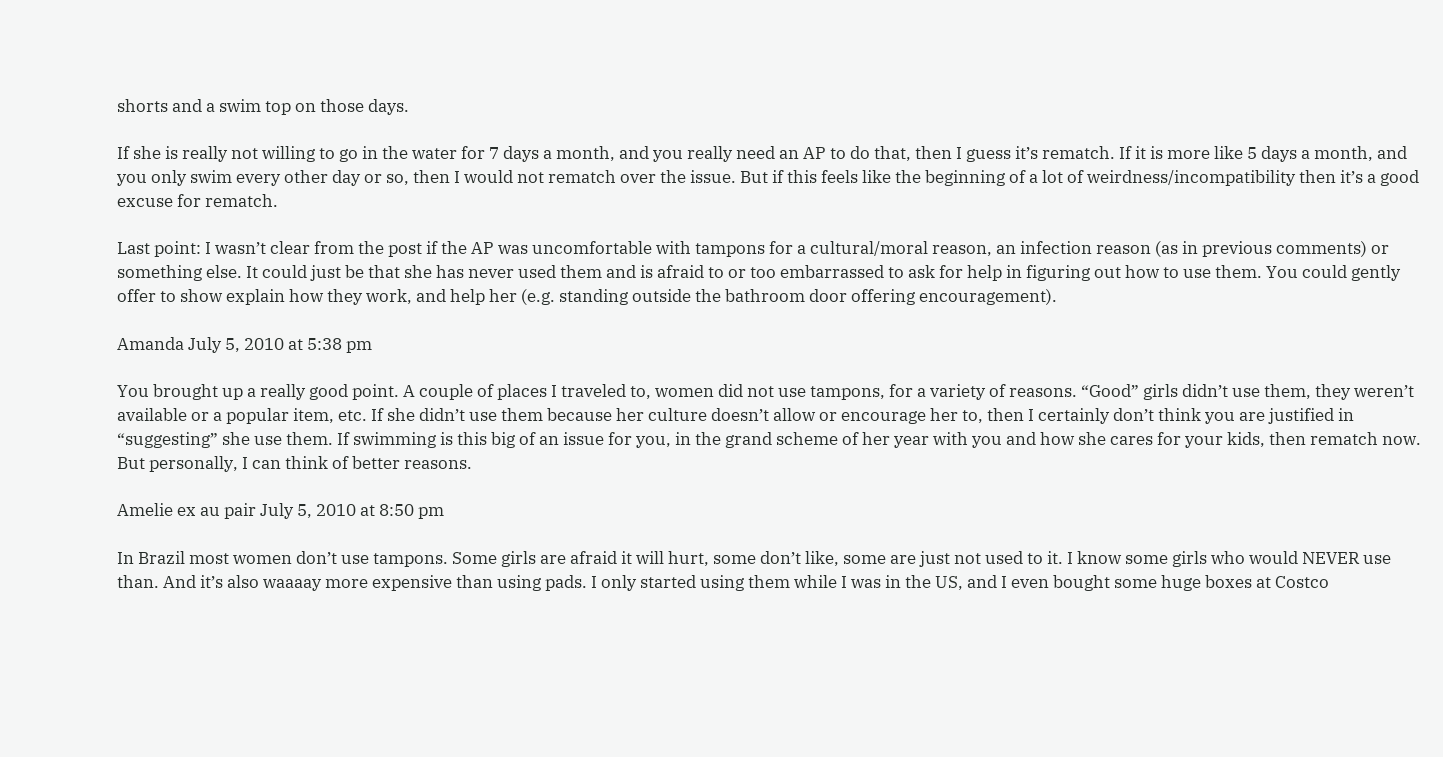shorts and a swim top on those days.

If she is really not willing to go in the water for 7 days a month, and you really need an AP to do that, then I guess it’s rematch. If it is more like 5 days a month, and you only swim every other day or so, then I would not rematch over the issue. But if this feels like the beginning of a lot of weirdness/incompatibility then it’s a good excuse for rematch.

Last point: I wasn’t clear from the post if the AP was uncomfortable with tampons for a cultural/moral reason, an infection reason (as in previous comments) or something else. It could just be that she has never used them and is afraid to or too embarrassed to ask for help in figuring out how to use them. You could gently offer to show explain how they work, and help her (e.g. standing outside the bathroom door offering encouragement).

Amanda July 5, 2010 at 5:38 pm

You brought up a really good point. A couple of places I traveled to, women did not use tampons, for a variety of reasons. “Good” girls didn’t use them, they weren’t available or a popular item, etc. If she didn’t use them because her culture doesn’t allow or encourage her to, then I certainly don’t think you are justified in “suggesting” she use them. If swimming is this big of an issue for you, in the grand scheme of her year with you and how she cares for your kids, then rematch now. But personally, I can think of better reasons.

Amelie ex au pair July 5, 2010 at 8:50 pm

In Brazil most women don’t use tampons. Some girls are afraid it will hurt, some don’t like, some are just not used to it. I know some girls who would NEVER use than. And it’s also waaaay more expensive than using pads. I only started using them while I was in the US, and I even bought some huge boxes at Costco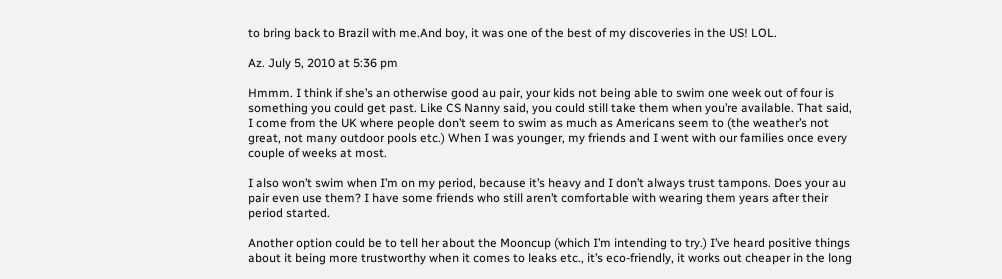to bring back to Brazil with me.And boy, it was one of the best of my discoveries in the US! LOL.

Az. July 5, 2010 at 5:36 pm

Hmmm. I think if she’s an otherwise good au pair, your kids not being able to swim one week out of four is something you could get past. Like CS Nanny said, you could still take them when you’re available. That said, I come from the UK where people don’t seem to swim as much as Americans seem to (the weather’s not great, not many outdoor pools etc.) When I was younger, my friends and I went with our families once every couple of weeks at most.

I also won’t swim when I’m on my period, because it’s heavy and I don’t always trust tampons. Does your au pair even use them? I have some friends who still aren’t comfortable with wearing them years after their period started.

Another option could be to tell her about the Mooncup (which I’m intending to try.) I’ve heard positive things about it being more trustworthy when it comes to leaks etc., it’s eco-friendly, it works out cheaper in the long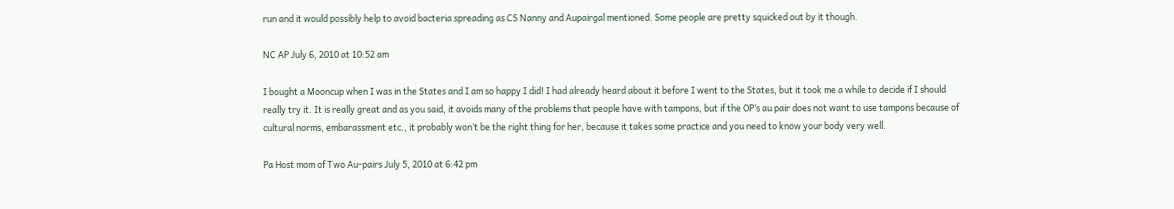run and it would possibly help to avoid bacteria spreading as CS Nanny and Aupairgal mentioned. Some people are pretty squicked out by it though.

NC AP July 6, 2010 at 10:52 am

I bought a Mooncup when I was in the States and I am so happy I did! I had already heard about it before I went to the States, but it took me a while to decide if I should really try it. It is really great and as you said, it avoids many of the problems that people have with tampons, but if the OP’s au pair does not want to use tampons because of cultural norms, embarassment etc., it probably won’t be the right thing for her, because it takes some practice and you need to know your body very well.

Pa Host mom of Two Au-pairs July 5, 2010 at 6:42 pm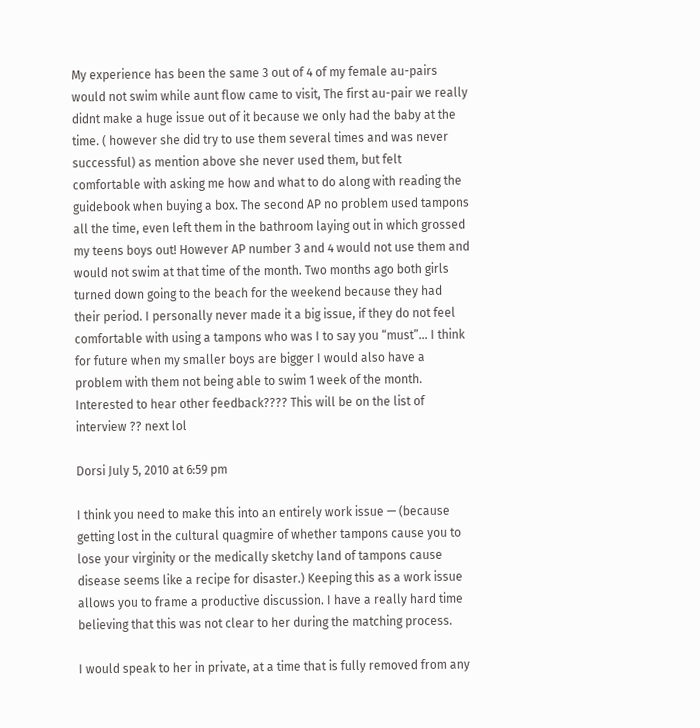My experience has been the same 3 out of 4 of my female au-pairs would not swim while aunt flow came to visit, The first au-pair we really didnt make a huge issue out of it because we only had the baby at the time. ( however she did try to use them several times and was never successful) as mention above she never used them, but felt comfortable with asking me how and what to do along with reading the guidebook when buying a box. The second AP no problem used tampons all the time, even left them in the bathroom laying out in which grossed my teens boys out! However AP number 3 and 4 would not use them and would not swim at that time of the month. Two months ago both girls turned down going to the beach for the weekend because they had their period. I personally never made it a big issue, if they do not feel comfortable with using a tampons who was I to say you “must”… I think for future when my smaller boys are bigger I would also have a problem with them not being able to swim 1 week of the month. Interested to hear other feedback???? This will be on the list of interview ?? next lol

Dorsi July 5, 2010 at 6:59 pm

I think you need to make this into an entirely work issue — (because getting lost in the cultural quagmire of whether tampons cause you to lose your virginity or the medically sketchy land of tampons cause disease seems like a recipe for disaster.) Keeping this as a work issue allows you to frame a productive discussion. I have a really hard time believing that this was not clear to her during the matching process.

I would speak to her in private, at a time that is fully removed from any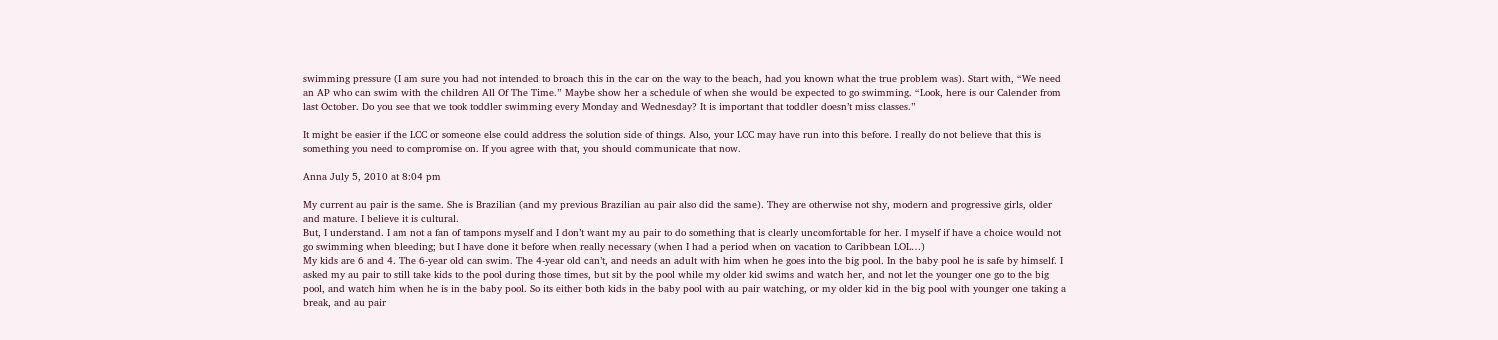swimming pressure (I am sure you had not intended to broach this in the car on the way to the beach, had you known what the true problem was). Start with, “We need an AP who can swim with the children All Of The Time.” Maybe show her a schedule of when she would be expected to go swimming. “Look, here is our Calender from last October. Do you see that we took toddler swimming every Monday and Wednesday? It is important that toddler doesn’t miss classes.”

It might be easier if the LCC or someone else could address the solution side of things. Also, your LCC may have run into this before. I really do not believe that this is something you need to compromise on. If you agree with that, you should communicate that now.

Anna July 5, 2010 at 8:04 pm

My current au pair is the same. She is Brazilian (and my previous Brazilian au pair also did the same). They are otherwise not shy, modern and progressive girls, older and mature. I believe it is cultural.
But, I understand. I am not a fan of tampons myself and I don’t want my au pair to do something that is clearly uncomfortable for her. I myself if have a choice would not go swimming when bleeding; but I have done it before when really necessary (when I had a period when on vacation to Caribbean LOL…)
My kids are 6 and 4. The 6-year old can swim. The 4-year old can’t, and needs an adult with him when he goes into the big pool. In the baby pool he is safe by himself. I asked my au pair to still take kids to the pool during those times, but sit by the pool while my older kid swims and watch her, and not let the younger one go to the big pool, and watch him when he is in the baby pool. So its either both kids in the baby pool with au pair watching, or my older kid in the big pool with younger one taking a break, and au pair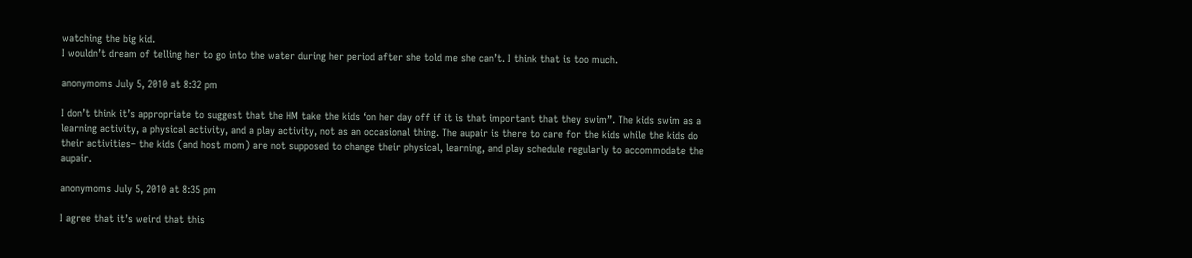watching the big kid.
I wouldn’t dream of telling her to go into the water during her period after she told me she can’t. I think that is too much.

anonymoms July 5, 2010 at 8:32 pm

I don’t think it’s appropriate to suggest that the HM take the kids ‘on her day off if it is that important that they swim”. The kids swim as a learning activity, a physical activity, and a play activity, not as an occasional thing. The aupair is there to care for the kids while the kids do their activities– the kids (and host mom) are not supposed to change their physical, learning, and play schedule regularly to accommodate the aupair.

anonymoms July 5, 2010 at 8:35 pm

I agree that it’s weird that this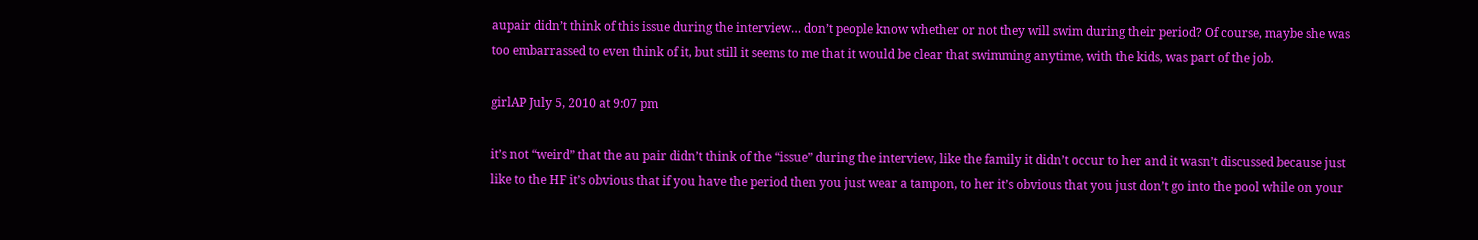aupair didn’t think of this issue during the interview… don’t people know whether or not they will swim during their period? Of course, maybe she was too embarrassed to even think of it, but still it seems to me that it would be clear that swimming anytime, with the kids, was part of the job.

girlAP July 5, 2010 at 9:07 pm

it’s not “weird” that the au pair didn’t think of the “issue” during the interview, like the family it didn’t occur to her and it wasn’t discussed because just like to the HF it’s obvious that if you have the period then you just wear a tampon, to her it’s obvious that you just don’t go into the pool while on your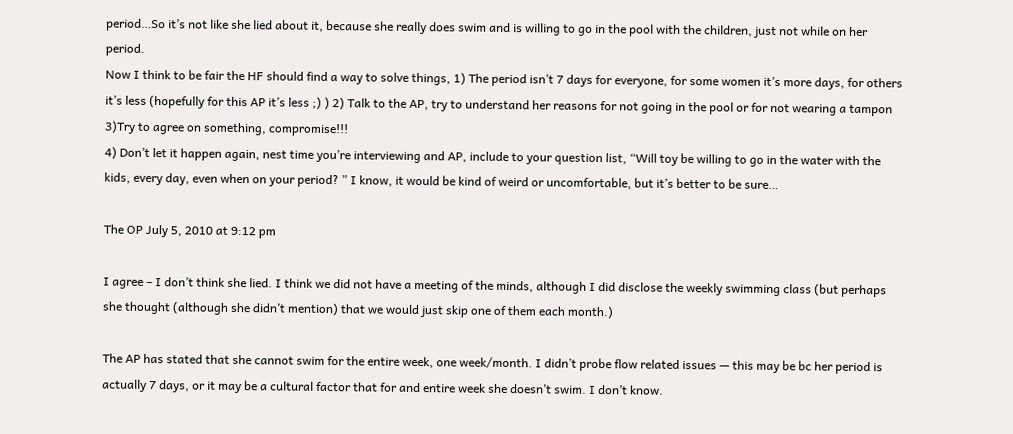period…So it’s not like she lied about it, because she really does swim and is willing to go in the pool with the children, just not while on her period.
Now I think to be fair the HF should find a way to solve things, 1) The period isn’t 7 days for everyone, for some women it’s more days, for others it’s less (hopefully for this AP it’s less ;) ) 2) Talk to the AP, try to understand her reasons for not going in the pool or for not wearing a tampon 3)Try to agree on something, compromise!!!
4) Don’t let it happen again, nest time you’re interviewing and AP, include to your question list, “Will toy be willing to go in the water with the kids, every day, even when on your period? ” I know, it would be kind of weird or uncomfortable, but it’s better to be sure…

The OP July 5, 2010 at 9:12 pm

I agree – I don’t think she lied. I think we did not have a meeting of the minds, although I did disclose the weekly swimming class (but perhaps she thought (although she didn’t mention) that we would just skip one of them each month.)

The AP has stated that she cannot swim for the entire week, one week/month. I didn’t probe flow related issues — this may be bc her period is actually 7 days, or it may be a cultural factor that for and entire week she doesn’t swim. I don’t know.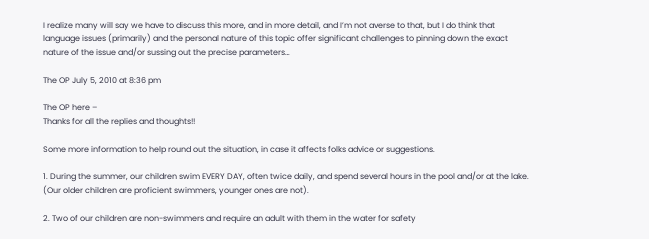I realize many will say we have to discuss this more, and in more detail, and I’m not averse to that, but I do think that language issues (primarily) and the personal nature of this topic offer significant challenges to pinning down the exact nature of the issue and/or sussing out the precise parameters…

The OP July 5, 2010 at 8:36 pm

The OP here –
Thanks for all the replies and thoughts!!

Some more information to help round out the situation, in case it affects folks advice or suggestions.

1. During the summer, our children swim EVERY DAY, often twice daily, and spend several hours in the pool and/or at the lake. (Our older children are proficient swimmers, younger ones are not).

2. Two of our children are non-swimmers and require an adult with them in the water for safety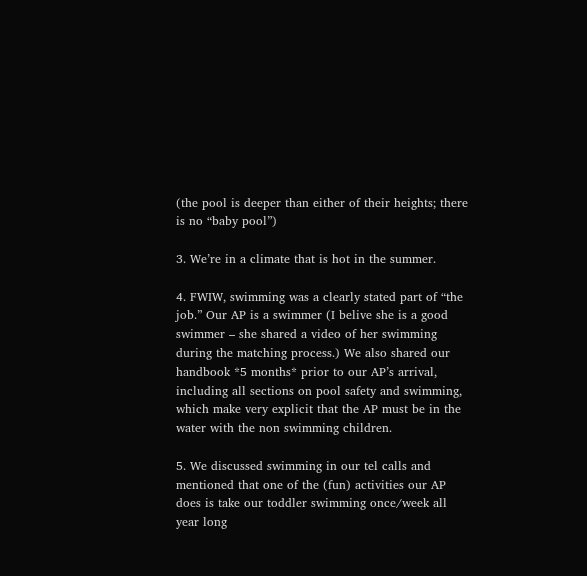(the pool is deeper than either of their heights; there is no “baby pool”)

3. We’re in a climate that is hot in the summer.

4. FWIW, swimming was a clearly stated part of “the job.” Our AP is a swimmer (I belive she is a good swimmer – she shared a video of her swimming during the matching process.) We also shared our handbook *5 months* prior to our AP’s arrival, including all sections on pool safety and swimming, which make very explicit that the AP must be in the water with the non swimming children.

5. We discussed swimming in our tel calls and mentioned that one of the (fun) activities our AP does is take our toddler swimming once/week all year long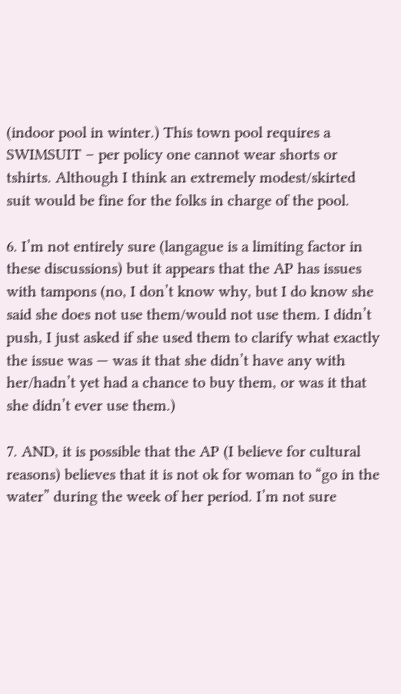(indoor pool in winter.) This town pool requires a SWIMSUIT – per policy one cannot wear shorts or tshirts. Although I think an extremely modest/skirted suit would be fine for the folks in charge of the pool.

6. I’m not entirely sure (langague is a limiting factor in these discussions) but it appears that the AP has issues with tampons (no, I don’t know why, but I do know she said she does not use them/would not use them. I didn’t push, I just asked if she used them to clarify what exactly the issue was — was it that she didn’t have any with her/hadn’t yet had a chance to buy them, or was it that she didn’t ever use them.)

7. AND, it is possible that the AP (I believe for cultural reasons) believes that it is not ok for woman to “go in the water” during the week of her period. I’m not sure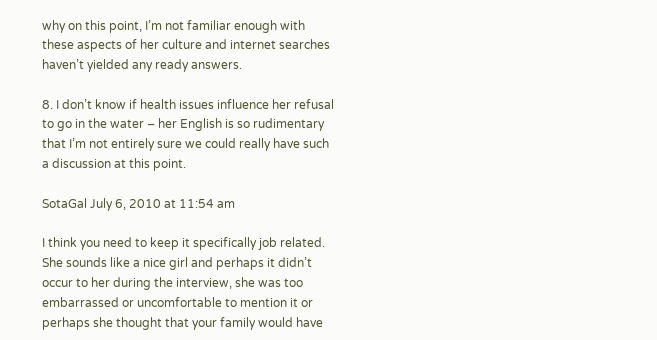why on this point, I’m not familiar enough with these aspects of her culture and internet searches haven’t yielded any ready answers.

8. I don’t know if health issues influence her refusal to go in the water – her English is so rudimentary that I’m not entirely sure we could really have such a discussion at this point.

SotaGal July 6, 2010 at 11:54 am

I think you need to keep it specifically job related. She sounds like a nice girl and perhaps it didn’t occur to her during the interview, she was too embarrassed or uncomfortable to mention it or perhaps she thought that your family would have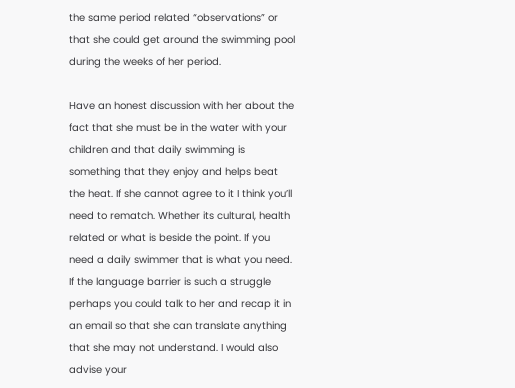the same period related “observations” or that she could get around the swimming pool during the weeks of her period.

Have an honest discussion with her about the fact that she must be in the water with your children and that daily swimming is something that they enjoy and helps beat the heat. If she cannot agree to it I think you’ll need to rematch. Whether its cultural, health related or what is beside the point. If you need a daily swimmer that is what you need. If the language barrier is such a struggle perhaps you could talk to her and recap it in an email so that she can translate anything that she may not understand. I would also advise your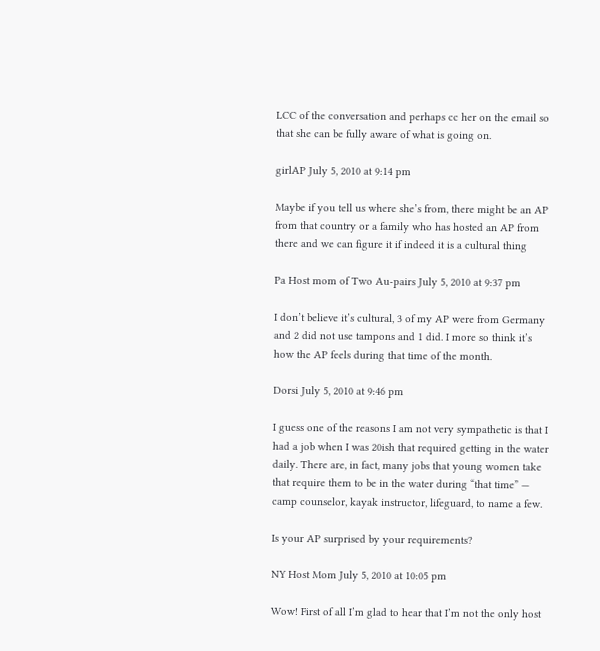LCC of the conversation and perhaps cc her on the email so that she can be fully aware of what is going on.

girlAP July 5, 2010 at 9:14 pm

Maybe if you tell us where she’s from, there might be an AP from that country or a family who has hosted an AP from there and we can figure it if indeed it is a cultural thing

Pa Host mom of Two Au-pairs July 5, 2010 at 9:37 pm

I don’t believe it’s cultural, 3 of my AP were from Germany and 2 did not use tampons and 1 did. I more so think it’s how the AP feels during that time of the month.

Dorsi July 5, 2010 at 9:46 pm

I guess one of the reasons I am not very sympathetic is that I had a job when I was 20ish that required getting in the water daily. There are, in fact, many jobs that young women take that require them to be in the water during “that time” — camp counselor, kayak instructor, lifeguard, to name a few.

Is your AP surprised by your requirements?

NY Host Mom July 5, 2010 at 10:05 pm

Wow! First of all I’m glad to hear that I’m not the only host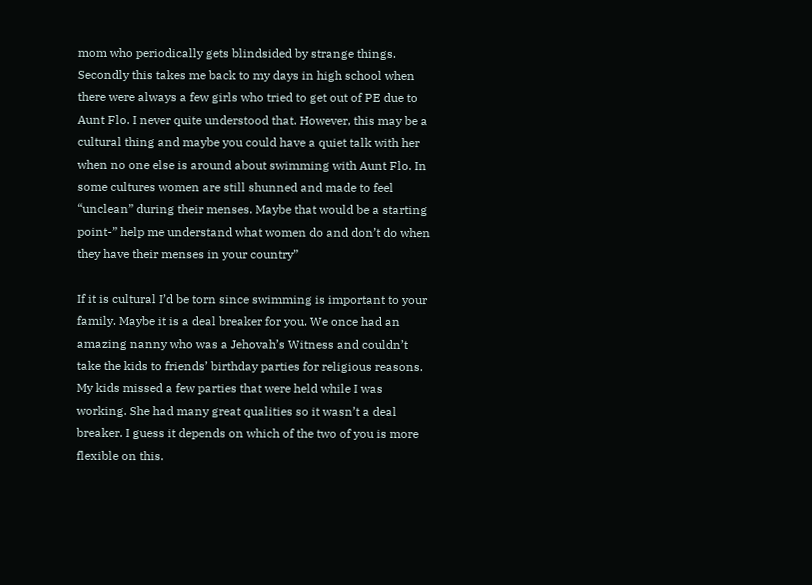mom who periodically gets blindsided by strange things. Secondly this takes me back to my days in high school when there were always a few girls who tried to get out of PE due to Aunt Flo. I never quite understood that. However, this may be a cultural thing and maybe you could have a quiet talk with her when no one else is around about swimming with Aunt Flo. In some cultures women are still shunned and made to feel “unclean” during their menses. Maybe that would be a starting point-” help me understand what women do and don’t do when they have their menses in your country”

If it is cultural I’d be torn since swimming is important to your family. Maybe it is a deal breaker for you. We once had an amazing nanny who was a Jehovah’s Witness and couldn’t take the kids to friends’ birthday parties for religious reasons. My kids missed a few parties that were held while I was working. She had many great qualities so it wasn’t a deal breaker. I guess it depends on which of the two of you is more flexible on this.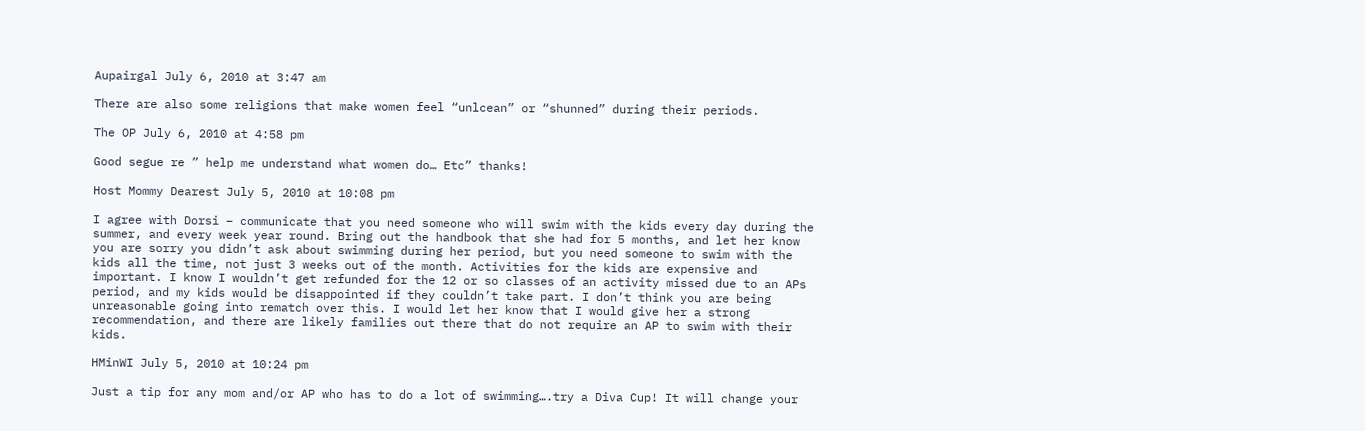Aupairgal July 6, 2010 at 3:47 am

There are also some religions that make women feel “unlcean” or “shunned” during their periods.

The OP July 6, 2010 at 4:58 pm

Good segue re ” help me understand what women do… Etc” thanks!

Host Mommy Dearest July 5, 2010 at 10:08 pm

I agree with Dorsi – communicate that you need someone who will swim with the kids every day during the summer, and every week year round. Bring out the handbook that she had for 5 months, and let her know you are sorry you didn’t ask about swimming during her period, but you need someone to swim with the kids all the time, not just 3 weeks out of the month. Activities for the kids are expensive and important. I know I wouldn’t get refunded for the 12 or so classes of an activity missed due to an APs period, and my kids would be disappointed if they couldn’t take part. I don’t think you are being unreasonable going into rematch over this. I would let her know that I would give her a strong recommendation, and there are likely families out there that do not require an AP to swim with their kids.

HMinWI July 5, 2010 at 10:24 pm

Just a tip for any mom and/or AP who has to do a lot of swimming….try a Diva Cup! It will change your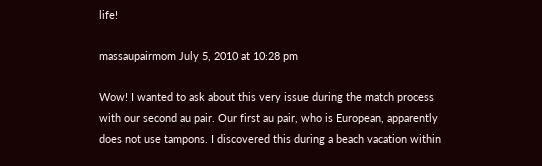life!

massaupairmom July 5, 2010 at 10:28 pm

Wow! I wanted to ask about this very issue during the match process with our second au pair. Our first au pair, who is European, apparently does not use tampons. I discovered this during a beach vacation within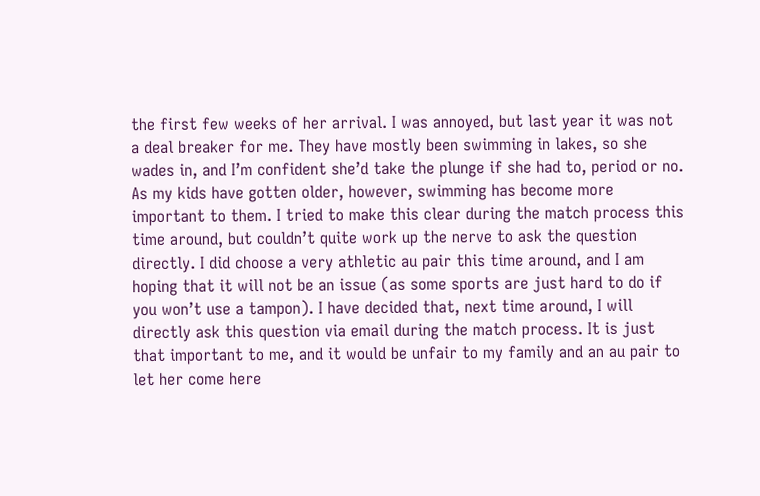the first few weeks of her arrival. I was annoyed, but last year it was not a deal breaker for me. They have mostly been swimming in lakes, so she wades in, and I’m confident she’d take the plunge if she had to, period or no. As my kids have gotten older, however, swimming has become more important to them. I tried to make this clear during the match process this time around, but couldn’t quite work up the nerve to ask the question directly. I did choose a very athletic au pair this time around, and I am hoping that it will not be an issue (as some sports are just hard to do if you won’t use a tampon). I have decided that, next time around, I will directly ask this question via email during the match process. It is just that important to me, and it would be unfair to my family and an au pair to let her come here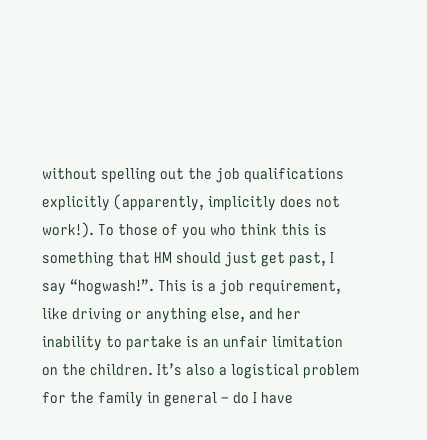without spelling out the job qualifications explicitly (apparently, implicitly does not work!). To those of you who think this is something that HM should just get past, I say “hogwash!”. This is a job requirement, like driving or anything else, and her inability to partake is an unfair limitation on the children. It’s also a logistical problem for the family in general – do I have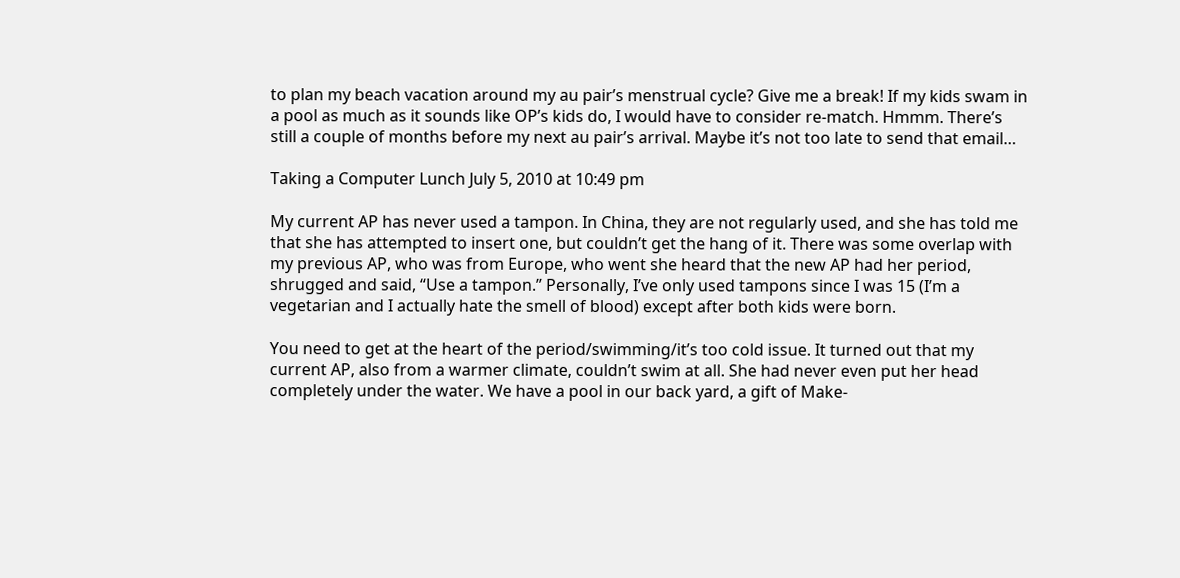to plan my beach vacation around my au pair’s menstrual cycle? Give me a break! If my kids swam in a pool as much as it sounds like OP’s kids do, I would have to consider re-match. Hmmm. There’s still a couple of months before my next au pair’s arrival. Maybe it’s not too late to send that email…

Taking a Computer Lunch July 5, 2010 at 10:49 pm

My current AP has never used a tampon. In China, they are not regularly used, and she has told me that she has attempted to insert one, but couldn’t get the hang of it. There was some overlap with my previous AP, who was from Europe, who went she heard that the new AP had her period, shrugged and said, “Use a tampon.” Personally, I’ve only used tampons since I was 15 (I’m a vegetarian and I actually hate the smell of blood) except after both kids were born.

You need to get at the heart of the period/swimming/it’s too cold issue. It turned out that my current AP, also from a warmer climate, couldn’t swim at all. She had never even put her head completely under the water. We have a pool in our back yard, a gift of Make-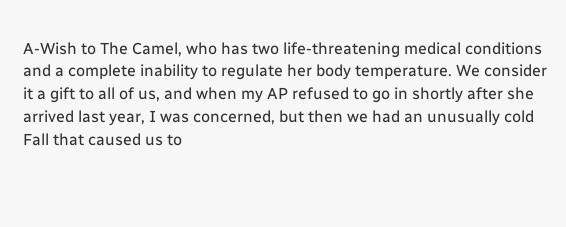A-Wish to The Camel, who has two life-threatening medical conditions and a complete inability to regulate her body temperature. We consider it a gift to all of us, and when my AP refused to go in shortly after she arrived last year, I was concerned, but then we had an unusually cold Fall that caused us to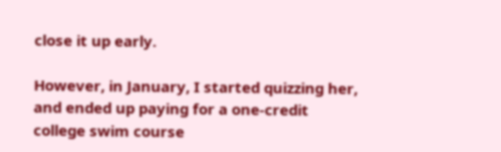close it up early.

However, in January, I started quizzing her, and ended up paying for a one-credit college swim course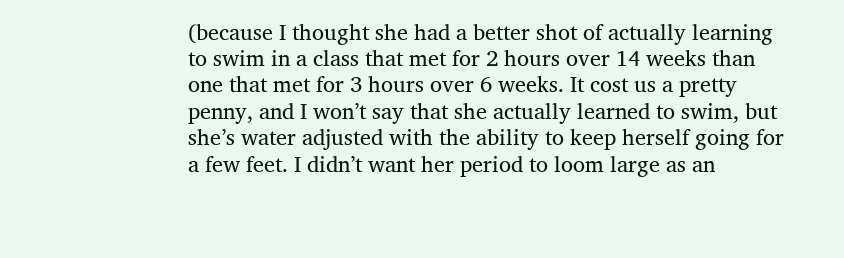(because I thought she had a better shot of actually learning to swim in a class that met for 2 hours over 14 weeks than one that met for 3 hours over 6 weeks. It cost us a pretty penny, and I won’t say that she actually learned to swim, but she’s water adjusted with the ability to keep herself going for a few feet. I didn’t want her period to loom large as an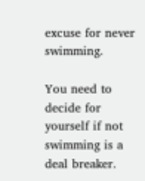excuse for never swimming.

You need to decide for yourself if not swimming is a deal breaker.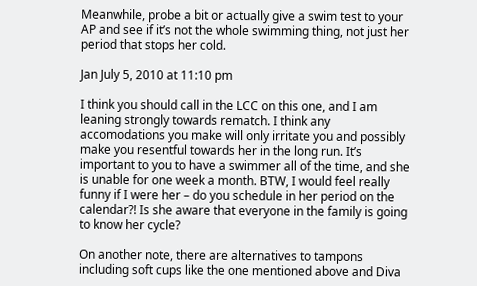Meanwhile, probe a bit or actually give a swim test to your AP and see if it’s not the whole swimming thing, not just her period that stops her cold.

Jan July 5, 2010 at 11:10 pm

I think you should call in the LCC on this one, and I am leaning strongly towards rematch. I think any accomodations you make will only irritate you and possibly make you resentful towards her in the long run. It’s important to you to have a swimmer all of the time, and she is unable for one week a month. BTW, I would feel really funny if I were her – do you schedule in her period on the calendar?! Is she aware that everyone in the family is going to know her cycle?

On another note, there are alternatives to tampons including soft cups like the one mentioned above and Diva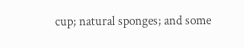cup; natural sponges; and some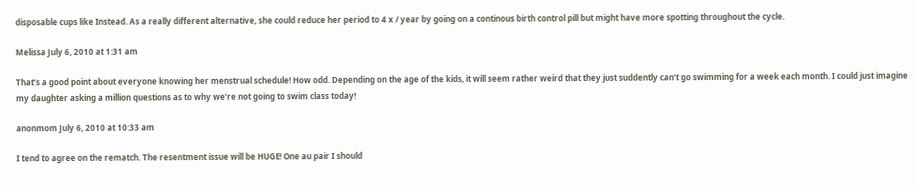disposable cups like Instead. As a really different alternative, she could reduce her period to 4 x / year by going on a continous birth control pill but might have more spotting throughout the cycle.

Melissa July 6, 2010 at 1:31 am

That’s a good point about everyone knowing her menstrual schedule! How odd. Depending on the age of the kids, it will seem rather weird that they just suddently can’t go swimming for a week each month. I could just imagine my daughter asking a million questions as to why we’re not going to swim class today!

anonmom July 6, 2010 at 10:33 am

I tend to agree on the rematch. The resentment issue will be HUGE! One au pair I should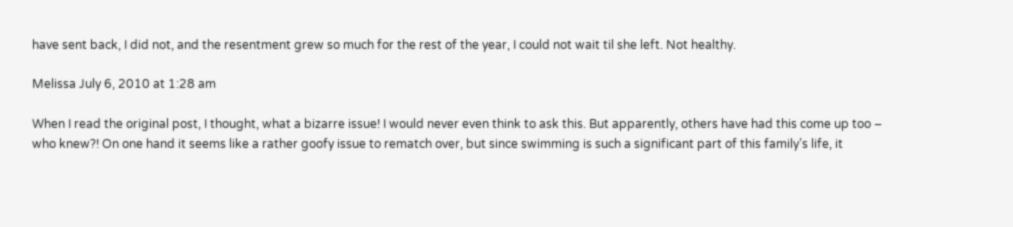have sent back, I did not, and the resentment grew so much for the rest of the year, I could not wait til she left. Not healthy.

Melissa July 6, 2010 at 1:28 am

When I read the original post, I thought, what a bizarre issue! I would never even think to ask this. But apparently, others have had this come up too – who knew?! On one hand it seems like a rather goofy issue to rematch over, but since swimming is such a significant part of this family’s life, it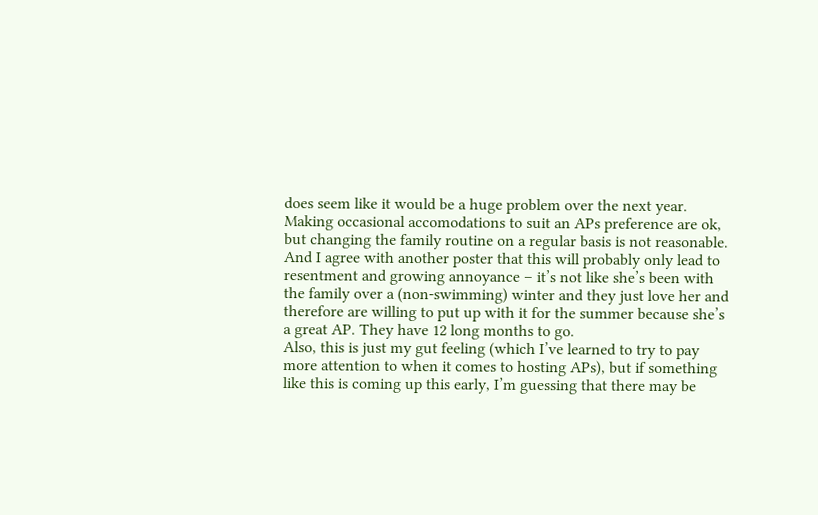does seem like it would be a huge problem over the next year. Making occasional accomodations to suit an APs preference are ok, but changing the family routine on a regular basis is not reasonable. And I agree with another poster that this will probably only lead to resentment and growing annoyance – it’s not like she’s been with the family over a (non-swimming) winter and they just love her and therefore are willing to put up with it for the summer because she’s a great AP. They have 12 long months to go.
Also, this is just my gut feeling (which I’ve learned to try to pay more attention to when it comes to hosting APs), but if something like this is coming up this early, I’m guessing that there may be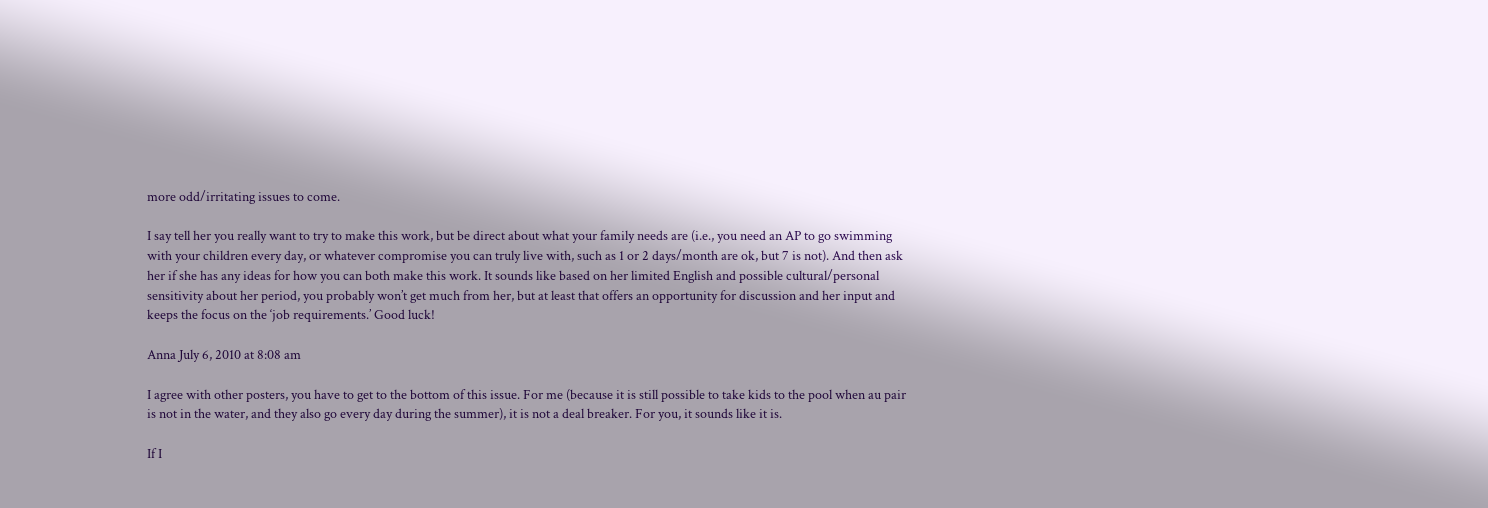more odd/irritating issues to come.

I say tell her you really want to try to make this work, but be direct about what your family needs are (i.e., you need an AP to go swimming with your children every day, or whatever compromise you can truly live with, such as 1 or 2 days/month are ok, but 7 is not). And then ask her if she has any ideas for how you can both make this work. It sounds like based on her limited English and possible cultural/personal sensitivity about her period, you probably won’t get much from her, but at least that offers an opportunity for discussion and her input and keeps the focus on the ‘job requirements.’ Good luck!

Anna July 6, 2010 at 8:08 am

I agree with other posters, you have to get to the bottom of this issue. For me (because it is still possible to take kids to the pool when au pair is not in the water, and they also go every day during the summer), it is not a deal breaker. For you, it sounds like it is.

If I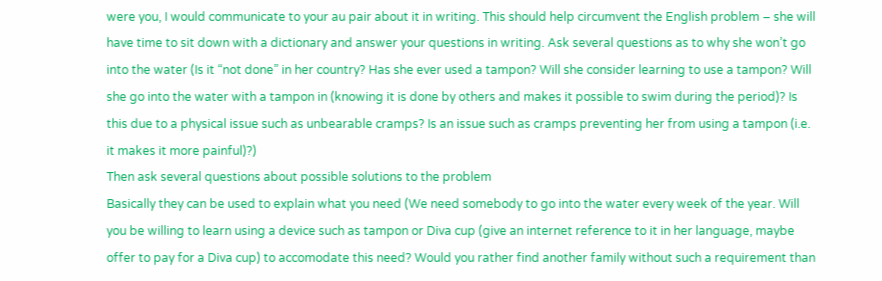were you, I would communicate to your au pair about it in writing. This should help circumvent the English problem – she will have time to sit down with a dictionary and answer your questions in writing. Ask several questions as to why she won’t go into the water (Is it “not done” in her country? Has she ever used a tampon? Will she consider learning to use a tampon? Will she go into the water with a tampon in (knowing it is done by others and makes it possible to swim during the period)? Is this due to a physical issue such as unbearable cramps? Is an issue such as cramps preventing her from using a tampon (i.e. it makes it more painful)?)
Then ask several questions about possible solutions to the problem
Basically they can be used to explain what you need (We need somebody to go into the water every week of the year. Will you be willing to learn using a device such as tampon or Diva cup (give an internet reference to it in her language, maybe offer to pay for a Diva cup) to accomodate this need? Would you rather find another family without such a requirement than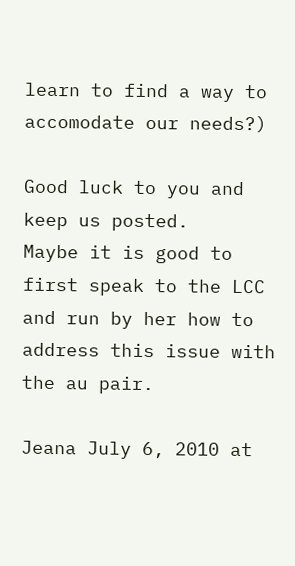learn to find a way to accomodate our needs?)

Good luck to you and keep us posted.
Maybe it is good to first speak to the LCC and run by her how to address this issue with the au pair.

Jeana July 6, 2010 at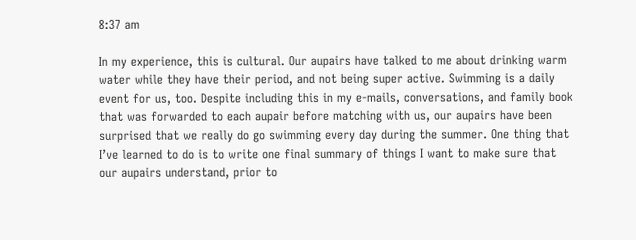8:37 am

In my experience, this is cultural. Our aupairs have talked to me about drinking warm water while they have their period, and not being super active. Swimming is a daily event for us, too. Despite including this in my e-mails, conversations, and family book that was forwarded to each aupair before matching with us, our aupairs have been surprised that we really do go swimming every day during the summer. One thing that I’ve learned to do is to write one final summary of things I want to make sure that our aupairs understand, prior to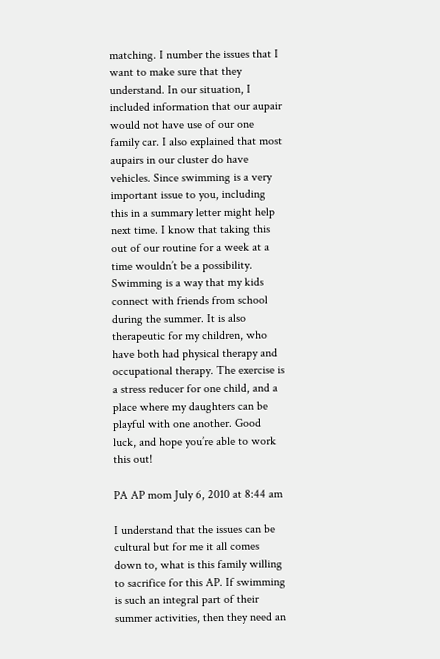matching. I number the issues that I want to make sure that they understand. In our situation, I included information that our aupair would not have use of our one family car. I also explained that most aupairs in our cluster do have vehicles. Since swimming is a very important issue to you, including this in a summary letter might help next time. I know that taking this out of our routine for a week at a time wouldn’t be a possibility. Swimming is a way that my kids connect with friends from school during the summer. It is also therapeutic for my children, who have both had physical therapy and occupational therapy. The exercise is a stress reducer for one child, and a place where my daughters can be playful with one another. Good luck, and hope you’re able to work this out!

PA AP mom July 6, 2010 at 8:44 am

I understand that the issues can be cultural but for me it all comes down to, what is this family willing to sacrifice for this AP. If swimming is such an integral part of their summer activities, then they need an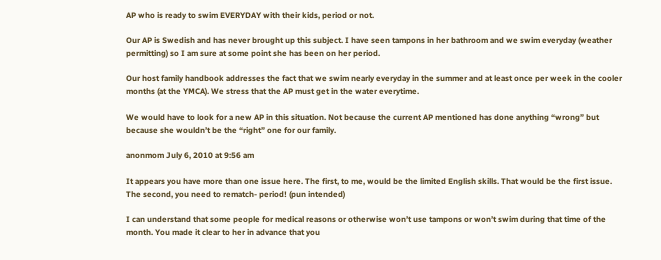AP who is ready to swim EVERYDAY with their kids, period or not.

Our AP is Swedish and has never brought up this subject. I have seen tampons in her bathroom and we swim everyday (weather permitting) so I am sure at some point she has been on her period.

Our host family handbook addresses the fact that we swim nearly everyday in the summer and at least once per week in the cooler months (at the YMCA). We stress that the AP must get in the water everytime.

We would have to look for a new AP in this situation. Not because the current AP mentioned has done anything “wrong” but because she wouldn’t be the “right” one for our family.

anonmom July 6, 2010 at 9:56 am

It appears you have more than one issue here. The first, to me, would be the limited English skills. That would be the first issue. The second, you need to rematch- period! (pun intended)

I can understand that some people for medical reasons or otherwise won’t use tampons or won’t swim during that time of the month. You made it clear to her in advance that you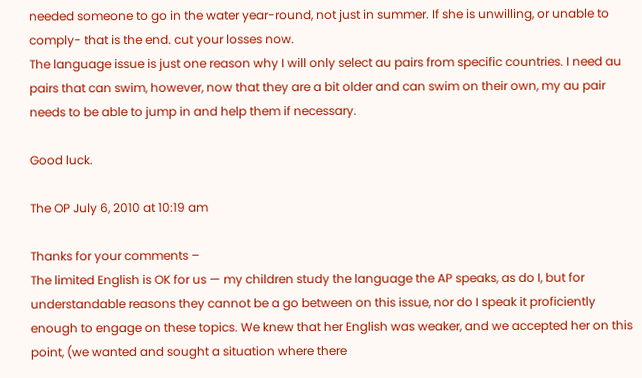needed someone to go in the water year-round, not just in summer. If she is unwilling, or unable to comply- that is the end. cut your losses now.
The language issue is just one reason why I will only select au pairs from specific countries. I need au pairs that can swim, however, now that they are a bit older and can swim on their own, my au pair needs to be able to jump in and help them if necessary.

Good luck.

The OP July 6, 2010 at 10:19 am

Thanks for your comments –
The limited English is OK for us — my children study the language the AP speaks, as do I, but for understandable reasons they cannot be a go between on this issue, nor do I speak it proficiently enough to engage on these topics. We knew that her English was weaker, and we accepted her on this point, (we wanted and sought a situation where there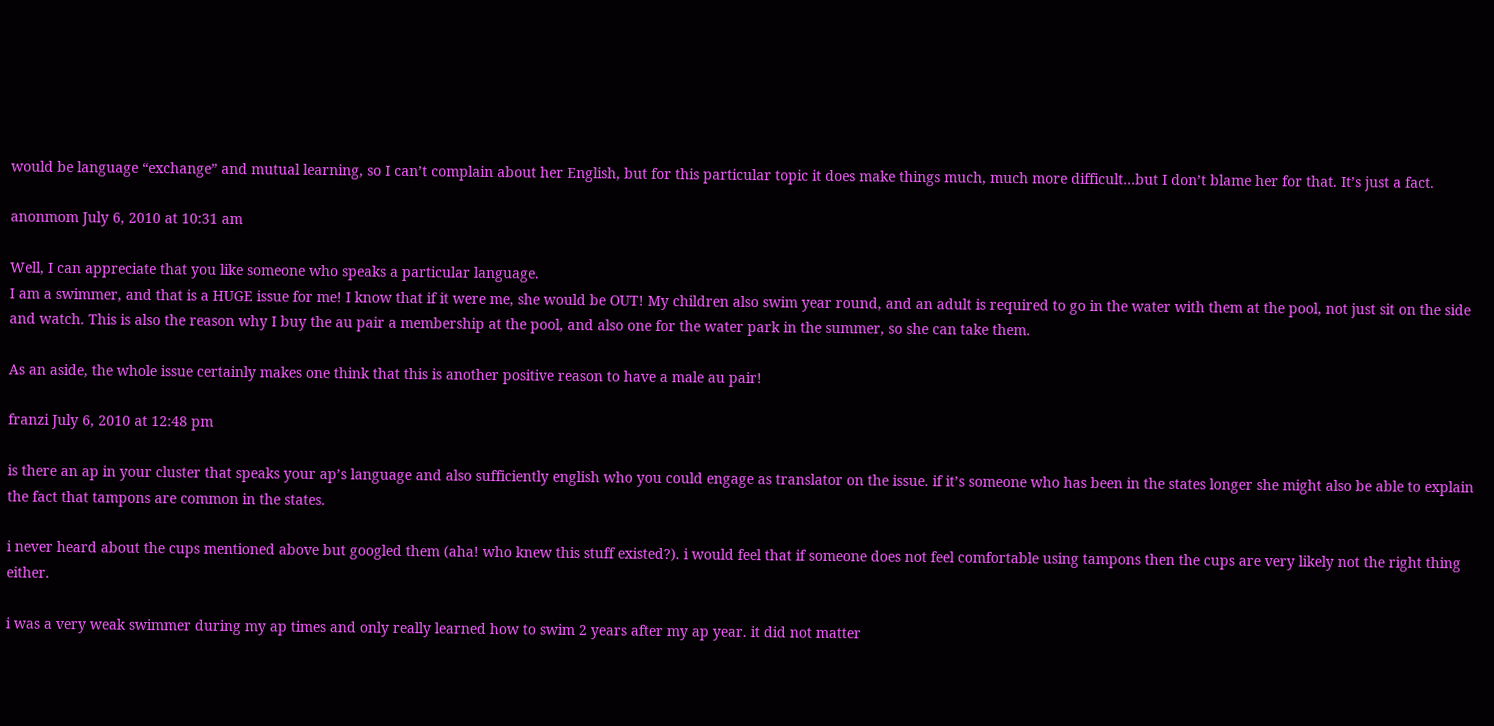would be language “exchange” and mutual learning, so I can’t complain about her English, but for this particular topic it does make things much, much more difficult…but I don’t blame her for that. It’s just a fact.

anonmom July 6, 2010 at 10:31 am

Well, I can appreciate that you like someone who speaks a particular language.
I am a swimmer, and that is a HUGE issue for me! I know that if it were me, she would be OUT! My children also swim year round, and an adult is required to go in the water with them at the pool, not just sit on the side and watch. This is also the reason why I buy the au pair a membership at the pool, and also one for the water park in the summer, so she can take them.

As an aside, the whole issue certainly makes one think that this is another positive reason to have a male au pair!

franzi July 6, 2010 at 12:48 pm

is there an ap in your cluster that speaks your ap’s language and also sufficiently english who you could engage as translator on the issue. if it’s someone who has been in the states longer she might also be able to explain the fact that tampons are common in the states.

i never heard about the cups mentioned above but googled them (aha! who knew this stuff existed?). i would feel that if someone does not feel comfortable using tampons then the cups are very likely not the right thing either.

i was a very weak swimmer during my ap times and only really learned how to swim 2 years after my ap year. it did not matter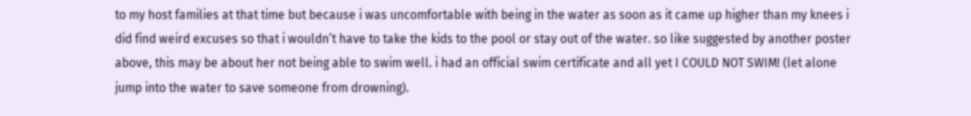to my host families at that time but because i was uncomfortable with being in the water as soon as it came up higher than my knees i did find weird excuses so that i wouldn’t have to take the kids to the pool or stay out of the water. so like suggested by another poster above, this may be about her not being able to swim well. i had an official swim certificate and all yet I COULD NOT SWIM! (let alone jump into the water to save someone from drowning).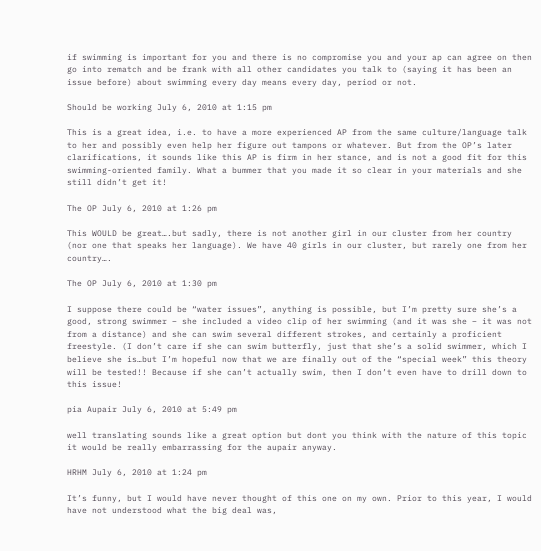if swimming is important for you and there is no compromise you and your ap can agree on then go into rematch and be frank with all other candidates you talk to (saying it has been an issue before) about swimming every day means every day, period or not.

Should be working July 6, 2010 at 1:15 pm

This is a great idea, i.e. to have a more experienced AP from the same culture/language talk to her and possibly even help her figure out tampons or whatever. But from the OP’s later clarifications, it sounds like this AP is firm in her stance, and is not a good fit for this swimming-oriented family. What a bummer that you made it so clear in your materials and she still didn’t get it!

The OP July 6, 2010 at 1:26 pm

This WOULD be great….but sadly, there is not another girl in our cluster from her country (nor one that speaks her language). We have 40 girls in our cluster, but rarely one from her country….

The OP July 6, 2010 at 1:30 pm

I suppose there could be “water issues”, anything is possible, but I’m pretty sure she’s a good, strong swimmer – she included a video clip of her swimming (and it was she – it was not from a distance) and she can swim several different strokes, and certainly a proficient freestyle. (I don’t care if she can swim butterfly, just that she’s a solid swimmer, which I believe she is…but I’m hopeful now that we are finally out of the “special week” this theory will be tested!! Because if she can’t actually swim, then I don’t even have to drill down to this issue!

pia Aupair July 6, 2010 at 5:49 pm

well translating sounds like a great option but dont you think with the nature of this topic it would be really embarrassing for the aupair anyway.

HRHM July 6, 2010 at 1:24 pm

It’s funny, but I would have never thought of this one on my own. Prior to this year, I would have not understood what the big deal was,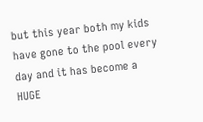but this year both my kids have gone to the pool every day and it has become a HUGE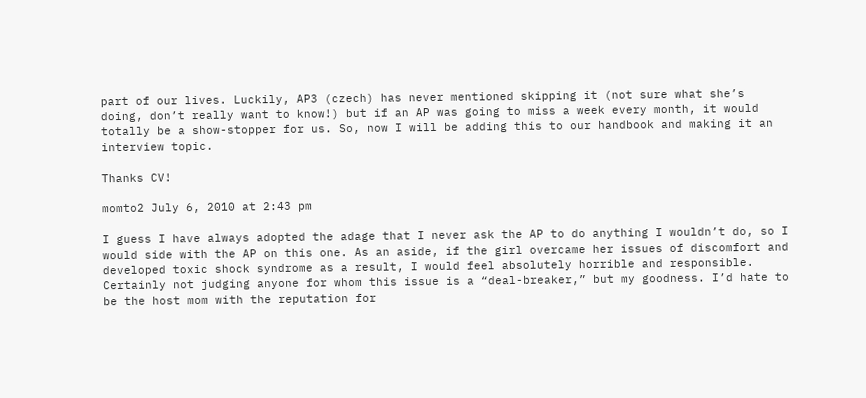part of our lives. Luckily, AP3 (czech) has never mentioned skipping it (not sure what she’s doing, don’t really want to know!) but if an AP was going to miss a week every month, it would totally be a show-stopper for us. So, now I will be adding this to our handbook and making it an interview topic.

Thanks CV!

momto2 July 6, 2010 at 2:43 pm

I guess I have always adopted the adage that I never ask the AP to do anything I wouldn’t do, so I would side with the AP on this one. As an aside, if the girl overcame her issues of discomfort and developed toxic shock syndrome as a result, I would feel absolutely horrible and responsible. Certainly not judging anyone for whom this issue is a “deal-breaker,” but my goodness. I’d hate to be the host mom with the reputation for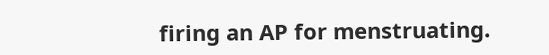firing an AP for menstruating.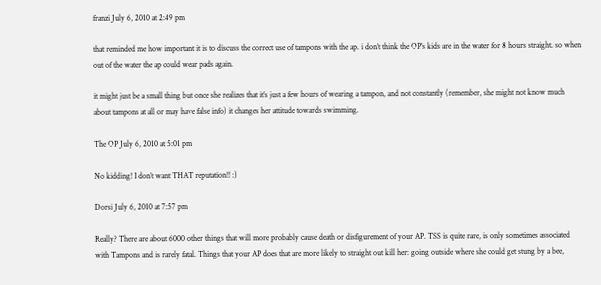franzi July 6, 2010 at 2:49 pm

that reminded me how important it is to discuss the correct use of tampons with the ap. i don’t think the OP’s kids are in the water for 8 hours straight. so when out of the water the ap could wear pads again.

it might just be a small thing but once she realizes that it’s just a few hours of wearing a tampon, and not constantly (remember, she might not know much about tampons at all or may have false info) it changes her attitude towards swimming.

The OP July 6, 2010 at 5:01 pm

No kidding! I don’t want THAT reputation!! :)

Dorsi July 6, 2010 at 7:57 pm

Really? There are about 6000 other things that will more probably cause death or disfigurement of your AP. TSS is quite rare, is only sometimes associated with Tampons and is rarely fatal. Things that your AP does that are more likely to straight out kill her: going outside where she could get stung by a bee,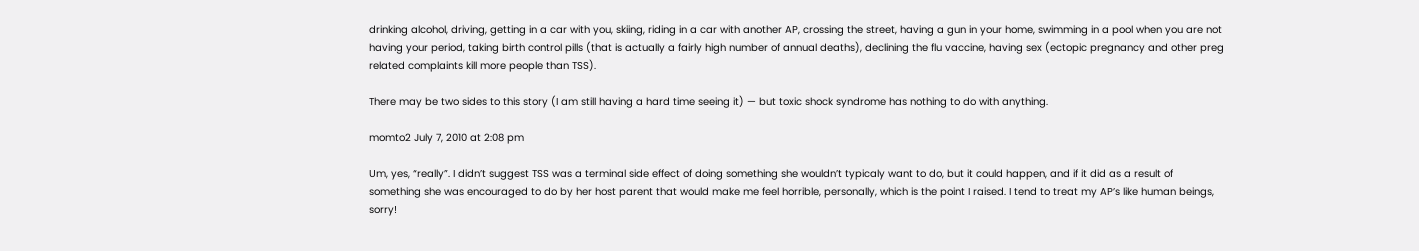drinking alcohol, driving, getting in a car with you, skiing, riding in a car with another AP, crossing the street, having a gun in your home, swimming in a pool when you are not having your period, taking birth control pills (that is actually a fairly high number of annual deaths), declining the flu vaccine, having sex (ectopic pregnancy and other preg related complaints kill more people than TSS).

There may be two sides to this story (I am still having a hard time seeing it) — but toxic shock syndrome has nothing to do with anything.

momto2 July 7, 2010 at 2:08 pm

Um, yes, “really”. I didn’t suggest TSS was a terminal side effect of doing something she wouldn’t typicaly want to do, but it could happen, and if it did as a result of something she was encouraged to do by her host parent that would make me feel horrible, personally, which is the point I raised. I tend to treat my AP’s like human beings, sorry!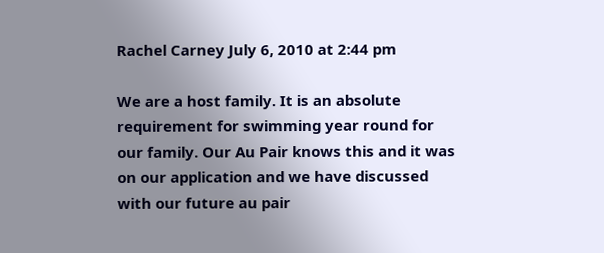Rachel Carney July 6, 2010 at 2:44 pm

We are a host family. It is an absolute requirement for swimming year round for our family. Our Au Pair knows this and it was on our application and we have discussed with our future au pair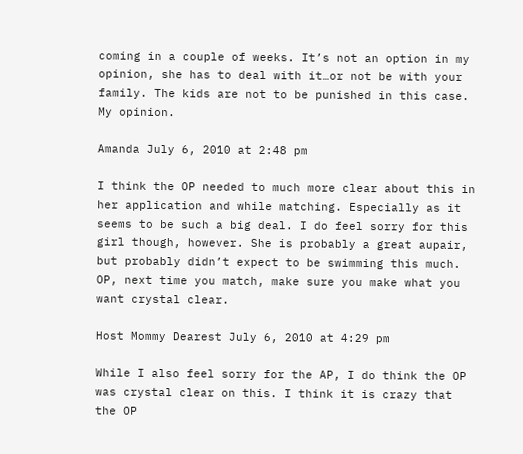coming in a couple of weeks. It’s not an option in my opinion, she has to deal with it…or not be with your family. The kids are not to be punished in this case. My opinion.

Amanda July 6, 2010 at 2:48 pm

I think the OP needed to much more clear about this in her application and while matching. Especially as it seems to be such a big deal. I do feel sorry for this girl though, however. She is probably a great aupair, but probably didn’t expect to be swimming this much. OP, next time you match, make sure you make what you want crystal clear.

Host Mommy Dearest July 6, 2010 at 4:29 pm

While I also feel sorry for the AP, I do think the OP was crystal clear on this. I think it is crazy that the OP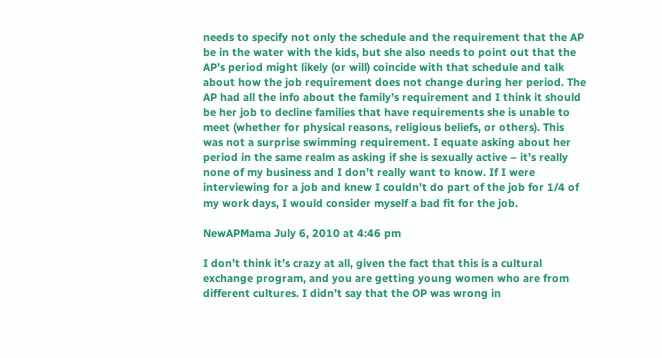needs to specify not only the schedule and the requirement that the AP be in the water with the kids, but she also needs to point out that the AP’s period might likely (or will) coincide with that schedule and talk about how the job requirement does not change during her period. The AP had all the info about the family’s requirement and I think it should be her job to decline families that have requirements she is unable to meet (whether for physical reasons, religious beliefs, or others). This was not a surprise swimming requirement. I equate asking about her period in the same realm as asking if she is sexually active – it’s really none of my business and I don’t really want to know. If I were interviewing for a job and knew I couldn’t do part of the job for 1/4 of my work days, I would consider myself a bad fit for the job.

NewAPMama July 6, 2010 at 4:46 pm

I don’t think it’s crazy at all, given the fact that this is a cultural exchange program, and you are getting young women who are from different cultures. I didn’t say that the OP was wrong in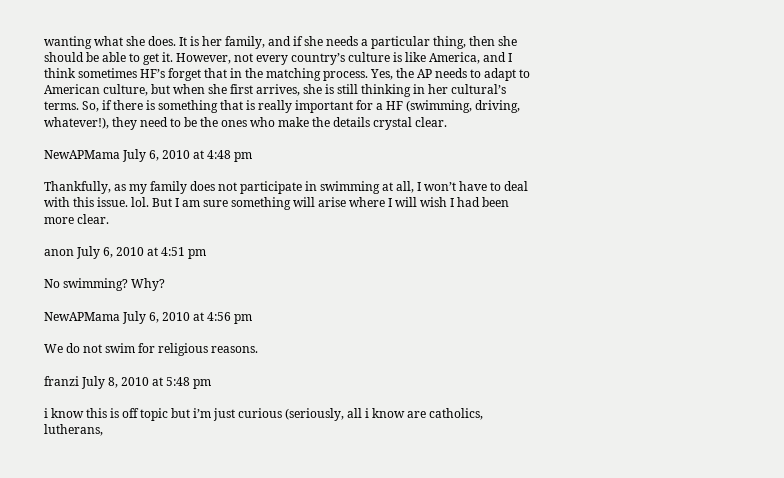wanting what she does. It is her family, and if she needs a particular thing, then she should be able to get it. However, not every country’s culture is like America, and I think sometimes HF’s forget that in the matching process. Yes, the AP needs to adapt to American culture, but when she first arrives, she is still thinking in her cultural’s terms. So, if there is something that is really important for a HF (swimming, driving, whatever!), they need to be the ones who make the details crystal clear.

NewAPMama July 6, 2010 at 4:48 pm

Thankfully, as my family does not participate in swimming at all, I won’t have to deal with this issue. lol. But I am sure something will arise where I will wish I had been more clear.

anon July 6, 2010 at 4:51 pm

No swimming? Why?

NewAPMama July 6, 2010 at 4:56 pm

We do not swim for religious reasons.

franzi July 8, 2010 at 5:48 pm

i know this is off topic but i’m just curious (seriously, all i know are catholics, lutherans,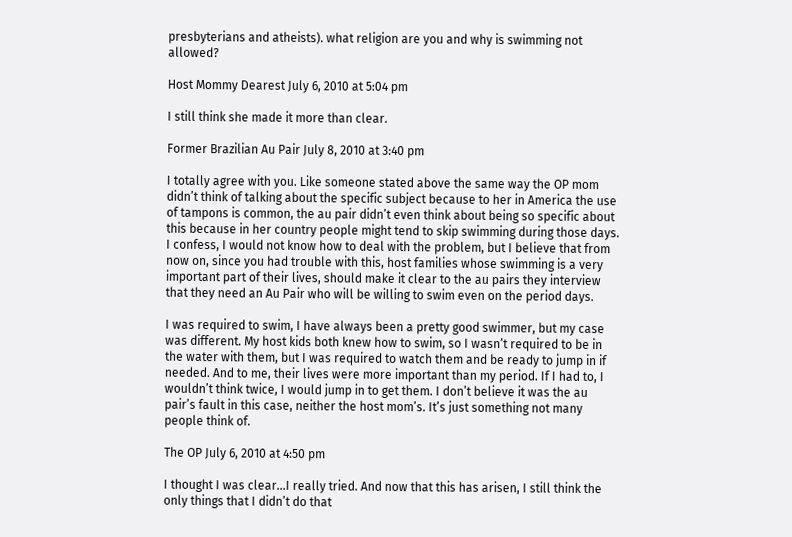presbyterians and atheists). what religion are you and why is swimming not allowed?

Host Mommy Dearest July 6, 2010 at 5:04 pm

I still think she made it more than clear.

Former Brazilian Au Pair July 8, 2010 at 3:40 pm

I totally agree with you. Like someone stated above the same way the OP mom didn’t think of talking about the specific subject because to her in America the use of tampons is common, the au pair didn’t even think about being so specific about this because in her country people might tend to skip swimming during those days.
I confess, I would not know how to deal with the problem, but I believe that from now on, since you had trouble with this, host families whose swimming is a very important part of their lives, should make it clear to the au pairs they interview that they need an Au Pair who will be willing to swim even on the period days.

I was required to swim, I have always been a pretty good swimmer, but my case was different. My host kids both knew how to swim, so I wasn’t required to be in the water with them, but I was required to watch them and be ready to jump in if needed. And to me, their lives were more important than my period. If I had to, I wouldn’t think twice, I would jump in to get them. I don’t believe it was the au pair’s fault in this case, neither the host mom’s. It’s just something not many people think of.

The OP July 6, 2010 at 4:50 pm

I thought I was clear…I really tried. And now that this has arisen, I still think the only things that I didn’t do that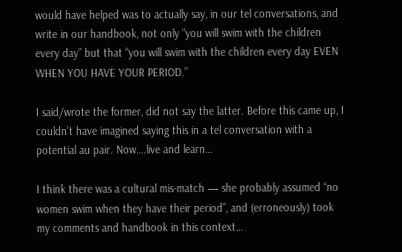would have helped was to actually say, in our tel conversations, and write in our handbook, not only “you will swim with the children every day” but that “you will swim with the children every day EVEN WHEN YOU HAVE YOUR PERIOD.”

I said/wrote the former, did not say the latter. Before this came up, I couldn’t have imagined saying this in a tel conversation with a potential au pair. Now….live and learn…

I think there was a cultural mis-match — she probably assumed “no women swim when they have their period”, and (erroneously) took my comments and handbook in this context…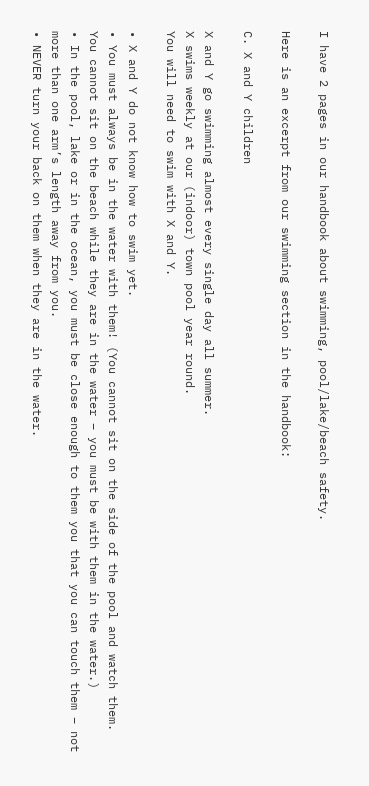I have 2 pages in our handbook about swimming, pool/lake/beach safety.

Here is an excerpt from our swimming section in the handbook:

C. X and Y children

X and Y go swimming almost every single day all summer.
X swims weekly at our (indoor) town pool year round.
You will need to swim with X and Y.

• X and Y do not know how to swim yet.
• You must always be in the water with them! (You cannot sit on the side of the pool and watch them. You cannot sit on the beach while they are in the water – you must be with them in the water.)
• In the pool, lake or in the ocean, you must be close enough to them you that you can touch them – not more than one arm’s length away from you.
• NEVER turn your back on them when they are in the water.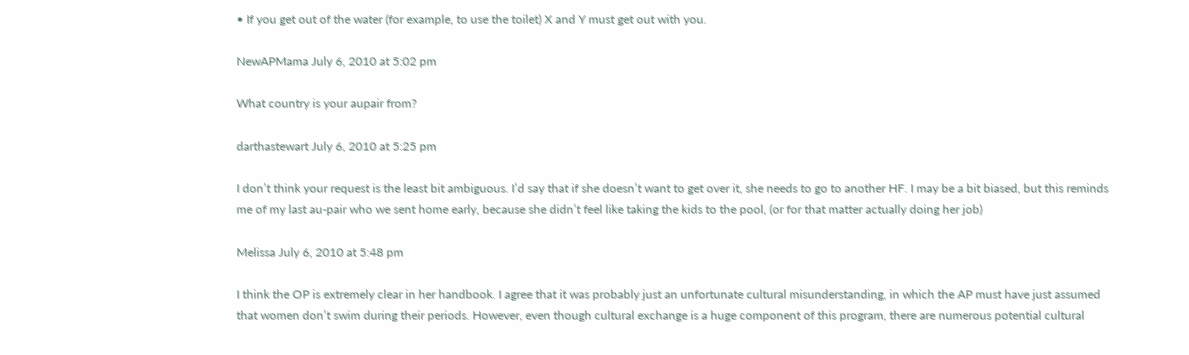• If you get out of the water (for example, to use the toilet) X and Y must get out with you.

NewAPMama July 6, 2010 at 5:02 pm

What country is your aupair from?

darthastewart July 6, 2010 at 5:25 pm

I don’t think your request is the least bit ambiguous. I’d say that if she doesn’t want to get over it, she needs to go to another HF. I may be a bit biased, but this reminds me of my last au-pair who we sent home early, because she didn’t feel like taking the kids to the pool, (or for that matter actually doing her job)

Melissa July 6, 2010 at 5:48 pm

I think the OP is extremely clear in her handbook. I agree that it was probably just an unfortunate cultural misunderstanding, in which the AP must have just assumed that women don’t swim during their periods. However, even though cultural exchange is a huge component of this program, there are numerous potential cultural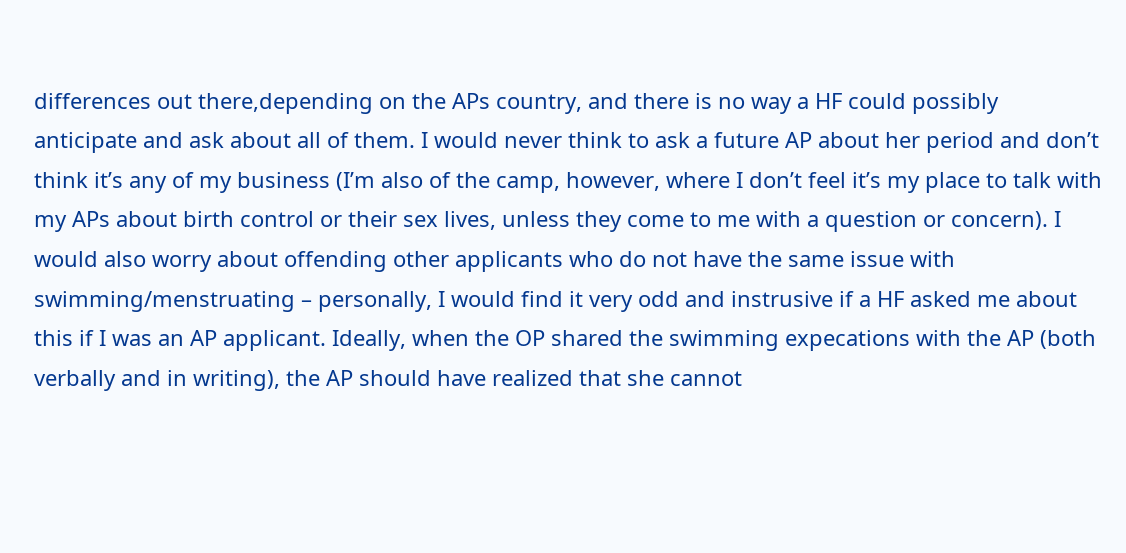differences out there,depending on the APs country, and there is no way a HF could possibly anticipate and ask about all of them. I would never think to ask a future AP about her period and don’t think it’s any of my business (I’m also of the camp, however, where I don’t feel it’s my place to talk with my APs about birth control or their sex lives, unless they come to me with a question or concern). I would also worry about offending other applicants who do not have the same issue with swimming/menstruating – personally, I would find it very odd and instrusive if a HF asked me about this if I was an AP applicant. Ideally, when the OP shared the swimming expecations with the AP (both verbally and in writing), the AP should have realized that she cannot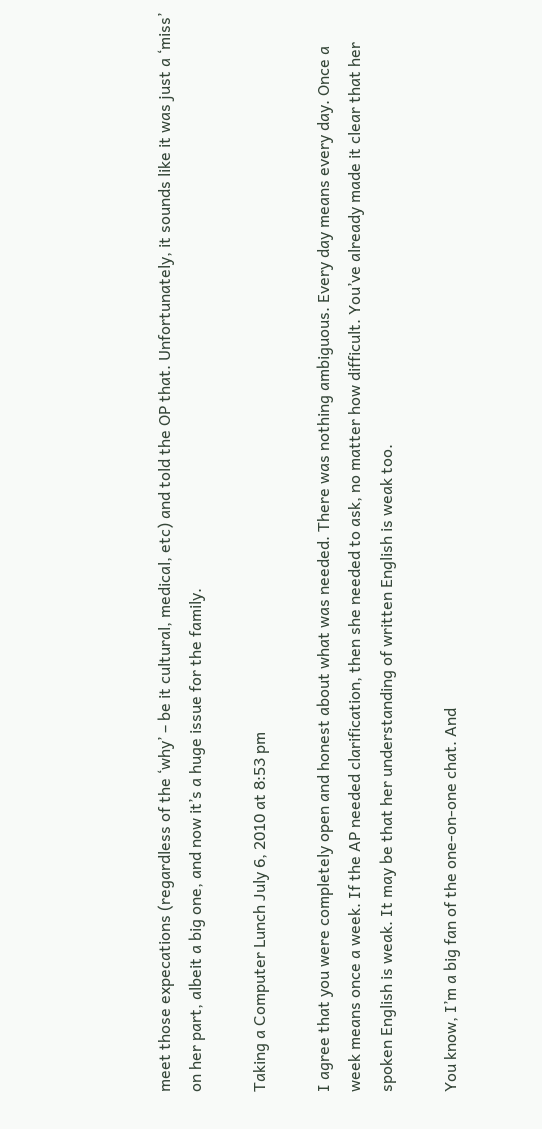meet those expecations (regardless of the ‘why’ – be it cultural, medical, etc) and told the OP that. Unfortunately, it sounds like it was just a ‘miss’ on her part, albeit a big one, and now it’s a huge issue for the family.

Taking a Computer Lunch July 6, 2010 at 8:53 pm

I agree that you were completely open and honest about what was needed. There was nothing ambiguous. Every day means every day. Once a week means once a week. If the AP needed clarification, then she needed to ask, no matter how difficult. You’ve already made it clear that her spoken English is weak. It may be that her understanding of written English is weak too.

You know, I’m a big fan of the one-on-one chat. And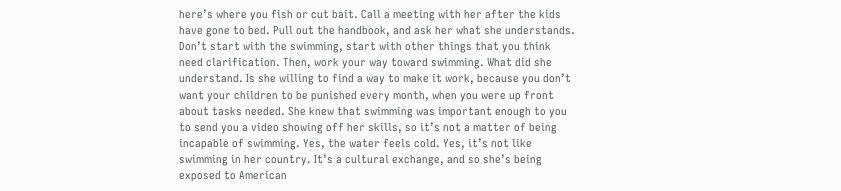here’s where you fish or cut bait. Call a meeting with her after the kids have gone to bed. Pull out the handbook, and ask her what she understands. Don’t start with the swimming, start with other things that you think need clarification. Then, work your way toward swimming. What did she understand. Is she willing to find a way to make it work, because you don’t want your children to be punished every month, when you were up front about tasks needed. She knew that swimming was important enough to you to send you a video showing off her skills, so it’s not a matter of being incapable of swimming. Yes, the water feels cold. Yes, it’s not like swimming in her country. It’s a cultural exchange, and so she’s being exposed to American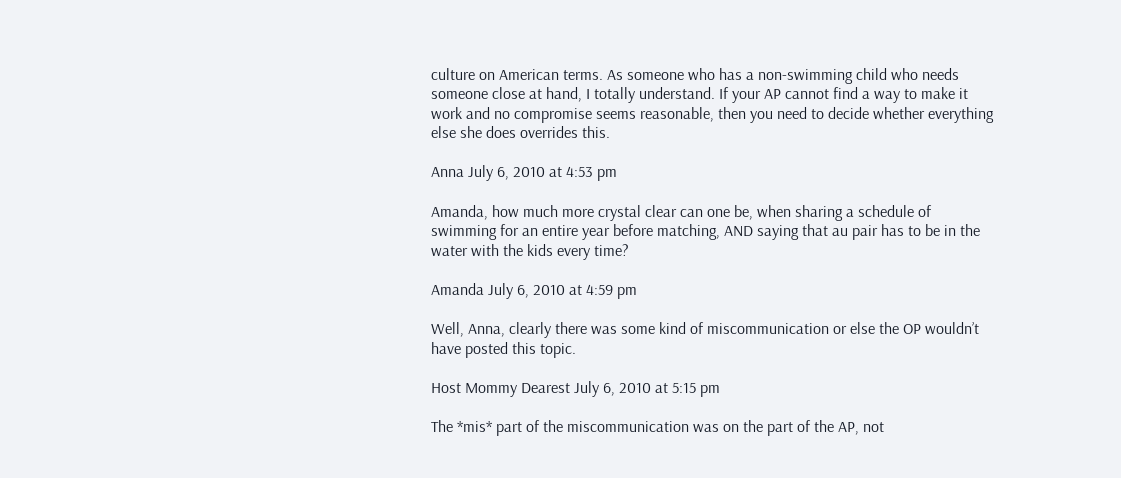culture on American terms. As someone who has a non-swimming child who needs someone close at hand, I totally understand. If your AP cannot find a way to make it work and no compromise seems reasonable, then you need to decide whether everything else she does overrides this.

Anna July 6, 2010 at 4:53 pm

Amanda, how much more crystal clear can one be, when sharing a schedule of swimming for an entire year before matching, AND saying that au pair has to be in the water with the kids every time?

Amanda July 6, 2010 at 4:59 pm

Well, Anna, clearly there was some kind of miscommunication or else the OP wouldn’t have posted this topic.

Host Mommy Dearest July 6, 2010 at 5:15 pm

The *mis* part of the miscommunication was on the part of the AP, not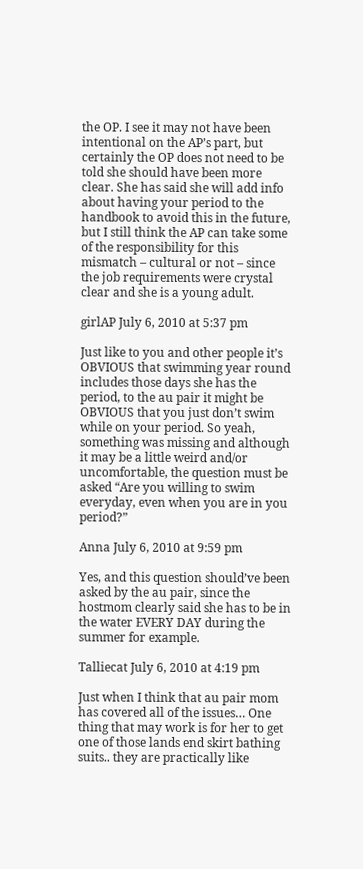the OP. I see it may not have been intentional on the AP’s part, but certainly the OP does not need to be told she should have been more clear. She has said she will add info about having your period to the handbook to avoid this in the future, but I still think the AP can take some of the responsibility for this mismatch – cultural or not – since the job requirements were crystal clear and she is a young adult.

girlAP July 6, 2010 at 5:37 pm

Just like to you and other people it’s OBVIOUS that swimming year round includes those days she has the period, to the au pair it might be OBVIOUS that you just don’t swim while on your period. So yeah, something was missing and although it may be a little weird and/or uncomfortable, the question must be asked “Are you willing to swim everyday, even when you are in you period?”

Anna July 6, 2010 at 9:59 pm

Yes, and this question should’ve been asked by the au pair, since the hostmom clearly said she has to be in the water EVERY DAY during the summer for example.

Talliecat July 6, 2010 at 4:19 pm

Just when I think that au pair mom has covered all of the issues… One thing that may work is for her to get one of those lands end skirt bathing suits.. they are practically like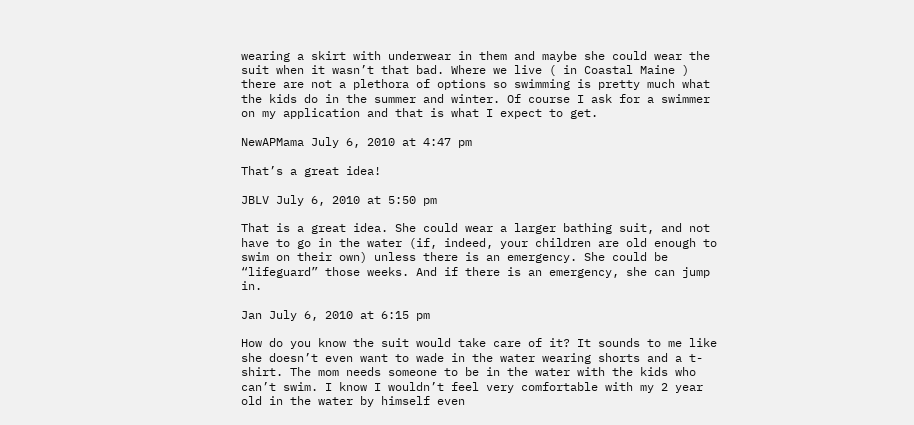wearing a skirt with underwear in them and maybe she could wear the suit when it wasn’t that bad. Where we live ( in Coastal Maine ) there are not a plethora of options so swimming is pretty much what the kids do in the summer and winter. Of course I ask for a swimmer on my application and that is what I expect to get.

NewAPMama July 6, 2010 at 4:47 pm

That’s a great idea!

JBLV July 6, 2010 at 5:50 pm

That is a great idea. She could wear a larger bathing suit, and not have to go in the water (if, indeed, your children are old enough to swim on their own) unless there is an emergency. She could be “lifeguard” those weeks. And if there is an emergency, she can jump in.

Jan July 6, 2010 at 6:15 pm

How do you know the suit would take care of it? It sounds to me like she doesn’t even want to wade in the water wearing shorts and a t-shirt. The mom needs someone to be in the water with the kids who can’t swim. I know I wouldn’t feel very comfortable with my 2 year old in the water by himself even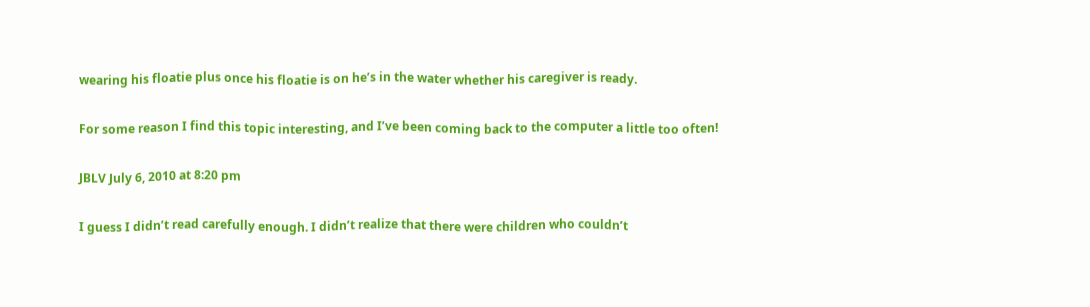wearing his floatie plus once his floatie is on he’s in the water whether his caregiver is ready.

For some reason I find this topic interesting, and I’ve been coming back to the computer a little too often!

JBLV July 6, 2010 at 8:20 pm

I guess I didn’t read carefully enough. I didn’t realize that there were children who couldn’t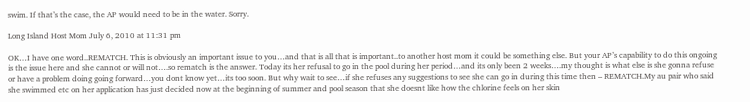swim. If that’s the case, the AP would need to be in the water. Sorry.

Long Island Host Mom July 6, 2010 at 11:31 pm

OK…I have one word..REMATCH. This is obviously an important issue to you…and that is all that is important..to another host mom it could be something else. But your AP’s capability to do this ongoing is the issue here and she cannot or will not….so rematch is the answer. Today its her refusal to go in the pool during her period…and its only been 2 weeks….my thought is what else is she gonna refuse or have a problem doing going forward…you dont know yet…its too soon. But why wait to see…if she refuses any suggestions to see she can go in during this time then – REMATCH.My au pair who said she swimmed etc on her application has just decided now at the beginning of summer and pool season that she doesnt like how the chlorine feels on her skin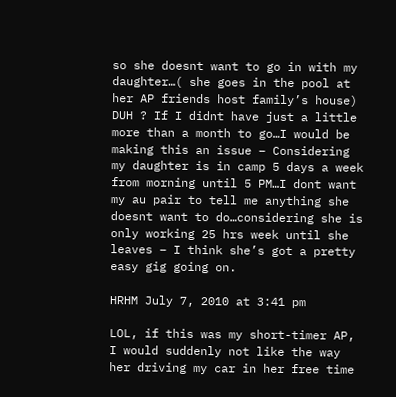so she doesnt want to go in with my daughter…( she goes in the pool at her AP friends host family’s house) DUH ? If I didnt have just a little more than a month to go…I would be making this an issue – Considering my daughter is in camp 5 days a week from morning until 5 PM…I dont want my au pair to tell me anything she doesnt want to do…considering she is only working 25 hrs week until she leaves – I think she’s got a pretty easy gig going on.

HRHM July 7, 2010 at 3:41 pm

LOL, if this was my short-timer AP, I would suddenly not like the way her driving my car in her free time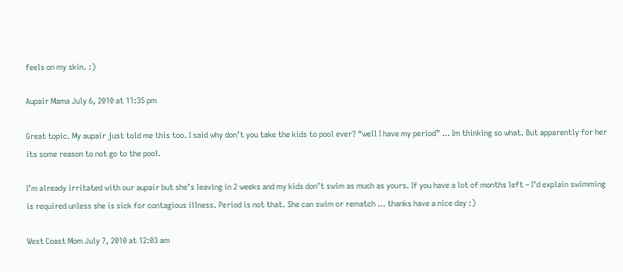feels on my skin. :)

Aupair Mama July 6, 2010 at 11:35 pm

Great topic. My aupair just told me this too. I said why don’t you take the kids to pool ever? “well I have my period” … Im thinking so what. But apparently for her its some reason to not go to the pool.

I’m already irritated with our aupair but she’s leaving in 2 weeks and my kids don’t swim as much as yours. If you have a lot of months left – I’d explain swimming is required unless she is sick for contagious illness. Period is not that. She can swim or rematch … thanks have a nice day :)

West Coast Mom July 7, 2010 at 12:03 am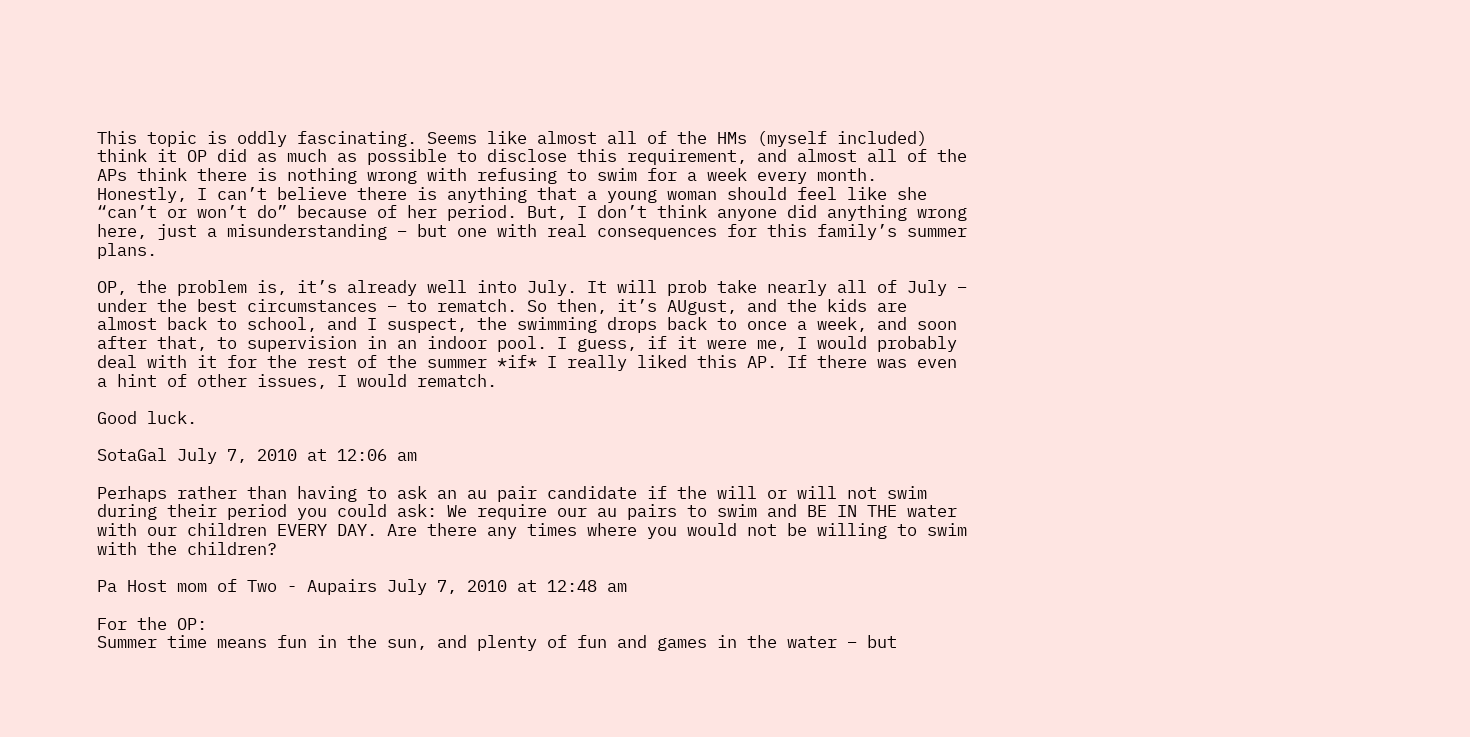This topic is oddly fascinating. Seems like almost all of the HMs (myself included) think it OP did as much as possible to disclose this requirement, and almost all of the APs think there is nothing wrong with refusing to swim for a week every month. Honestly, I can’t believe there is anything that a young woman should feel like she “can’t or won’t do” because of her period. But, I don’t think anyone did anything wrong here, just a misunderstanding – but one with real consequences for this family’s summer plans.

OP, the problem is, it’s already well into July. It will prob take nearly all of July – under the best circumstances – to rematch. So then, it’s AUgust, and the kids are almost back to school, and I suspect, the swimming drops back to once a week, and soon after that, to supervision in an indoor pool. I guess, if it were me, I would probably deal with it for the rest of the summer *if* I really liked this AP. If there was even a hint of other issues, I would rematch.

Good luck.

SotaGal July 7, 2010 at 12:06 am

Perhaps rather than having to ask an au pair candidate if the will or will not swim during their period you could ask: We require our au pairs to swim and BE IN THE water with our children EVERY DAY. Are there any times where you would not be willing to swim with the children?

Pa Host mom of Two - Aupairs July 7, 2010 at 12:48 am

For the OP:
Summer time means fun in the sun, and plenty of fun and games in the water – but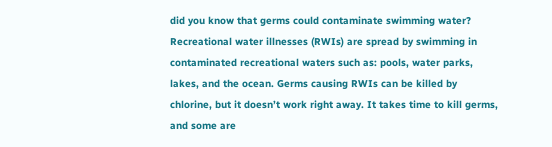did you know that germs could contaminate swimming water? Recreational water illnesses (RWIs) are spread by swimming in contaminated recreational waters such as: pools, water parks, lakes, and the ocean. Germs causing RWIs can be killed by chlorine, but it doesn’t work right away. It takes time to kill germs, and some are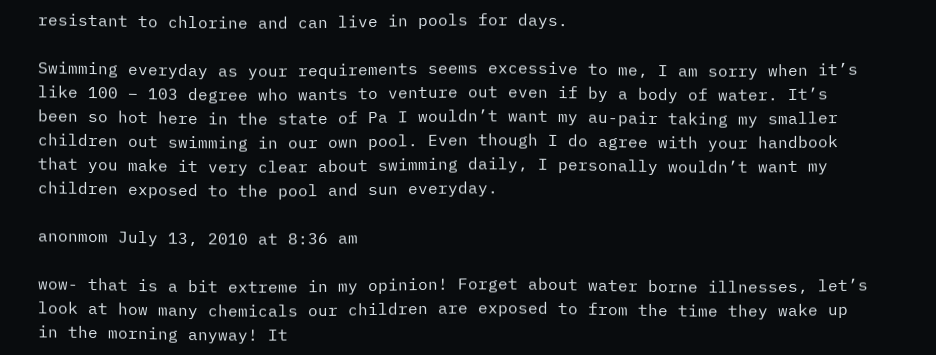resistant to chlorine and can live in pools for days.

Swimming everyday as your requirements seems excessive to me, I am sorry when it’s like 100 – 103 degree who wants to venture out even if by a body of water. It’s been so hot here in the state of Pa I wouldn’t want my au-pair taking my smaller children out swimming in our own pool. Even though I do agree with your handbook that you make it very clear about swimming daily, I personally wouldn’t want my children exposed to the pool and sun everyday.

anonmom July 13, 2010 at 8:36 am

wow- that is a bit extreme in my opinion! Forget about water borne illnesses, let’s look at how many chemicals our children are exposed to from the time they wake up in the morning anyway! It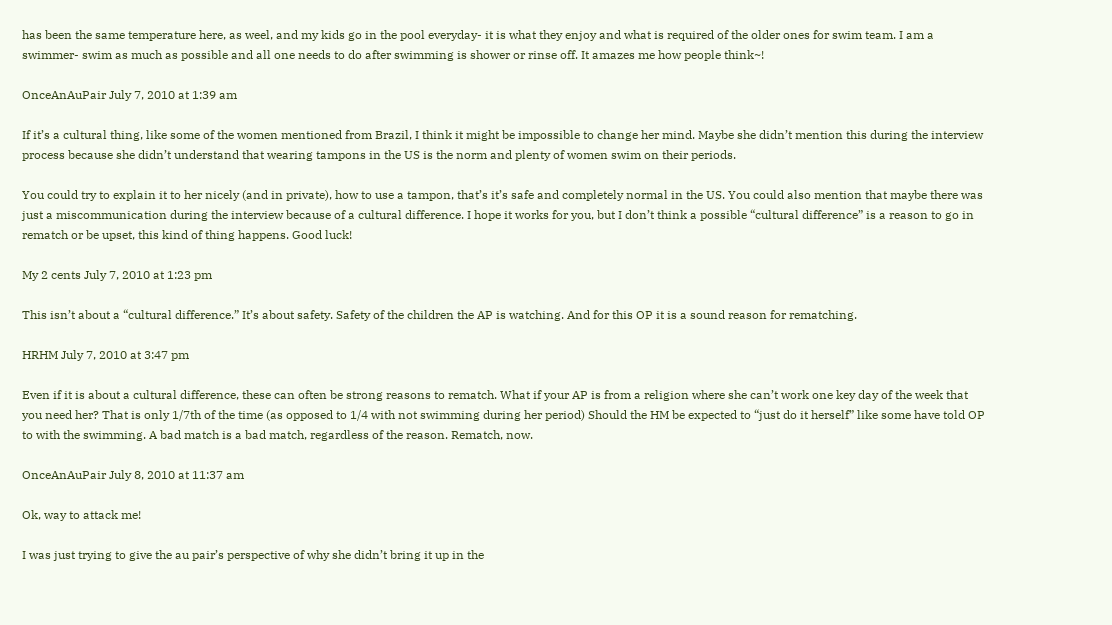has been the same temperature here, as weel, and my kids go in the pool everyday- it is what they enjoy and what is required of the older ones for swim team. I am a swimmer- swim as much as possible and all one needs to do after swimming is shower or rinse off. It amazes me how people think~!

OnceAnAuPair July 7, 2010 at 1:39 am

If it’s a cultural thing, like some of the women mentioned from Brazil, I think it might be impossible to change her mind. Maybe she didn’t mention this during the interview process because she didn’t understand that wearing tampons in the US is the norm and plenty of women swim on their periods.

You could try to explain it to her nicely (and in private), how to use a tampon, that’s it’s safe and completely normal in the US. You could also mention that maybe there was just a miscommunication during the interview because of a cultural difference. I hope it works for you, but I don’t think a possible “cultural difference” is a reason to go in rematch or be upset, this kind of thing happens. Good luck!

My 2 cents July 7, 2010 at 1:23 pm

This isn’t about a “cultural difference.” It’s about safety. Safety of the children the AP is watching. And for this OP it is a sound reason for rematching.

HRHM July 7, 2010 at 3:47 pm

Even if it is about a cultural difference, these can often be strong reasons to rematch. What if your AP is from a religion where she can’t work one key day of the week that you need her? That is only 1/7th of the time (as opposed to 1/4 with not swimming during her period) Should the HM be expected to “just do it herself” like some have told OP to with the swimming. A bad match is a bad match, regardless of the reason. Rematch, now.

OnceAnAuPair July 8, 2010 at 11:37 am

Ok, way to attack me!

I was just trying to give the au pair’s perspective of why she didn’t bring it up in the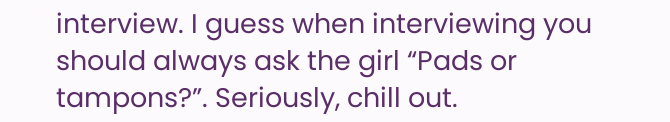interview. I guess when interviewing you should always ask the girl “Pads or tampons?”. Seriously, chill out.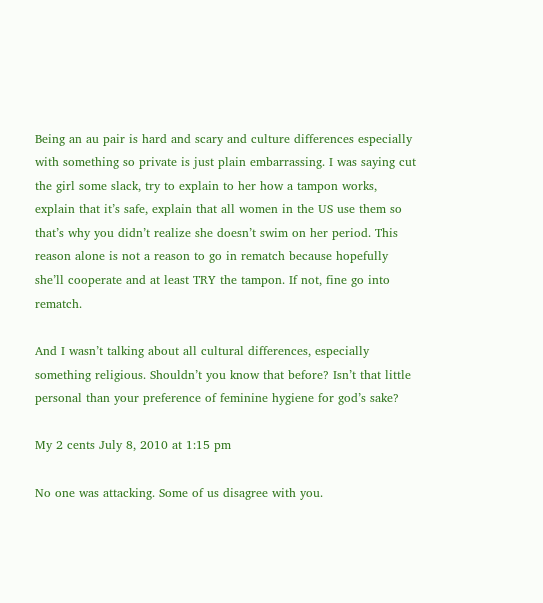Being an au pair is hard and scary and culture differences especially with something so private is just plain embarrassing. I was saying cut the girl some slack, try to explain to her how a tampon works, explain that it’s safe, explain that all women in the US use them so that’s why you didn’t realize she doesn’t swim on her period. This reason alone is not a reason to go in rematch because hopefully she’ll cooperate and at least TRY the tampon. If not, fine go into rematch.

And I wasn’t talking about all cultural differences, especially something religious. Shouldn’t you know that before? Isn’t that little personal than your preference of feminine hygiene for god’s sake?

My 2 cents July 8, 2010 at 1:15 pm

No one was attacking. Some of us disagree with you.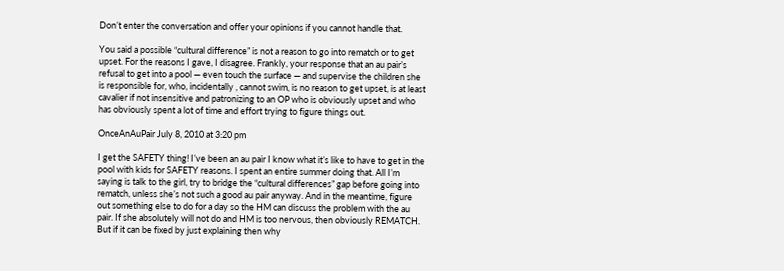Don’t enter the conversation and offer your opinions if you cannot handle that.

You said a possible “cultural difference” is not a reason to go into rematch or to get upset. For the reasons I gave, I disagree. Frankly, your response that an au pair’s refusal to get into a pool — even touch the surface — and supervise the children she is responsible for, who, incidentally , cannot swim, is no reason to get upset, is at least cavalier if not insensitive and patronizing to an OP who is obviously upset and who has obviously spent a lot of time and effort trying to figure things out.

OnceAnAuPair July 8, 2010 at 3:20 pm

I get the SAFETY thing! I’ve been an au pair I know what it’s like to have to get in the pool with kids for SAFETY reasons. I spent an entire summer doing that. All I’m saying is talk to the girl, try to bridge the “cultural differences” gap before going into rematch, unless she’s not such a good au pair anyway. And in the meantime, figure out something else to do for a day so the HM can discuss the problem with the au pair. If she absolutely will not do and HM is too nervous, then obviously REMATCH. But if it can be fixed by just explaining then why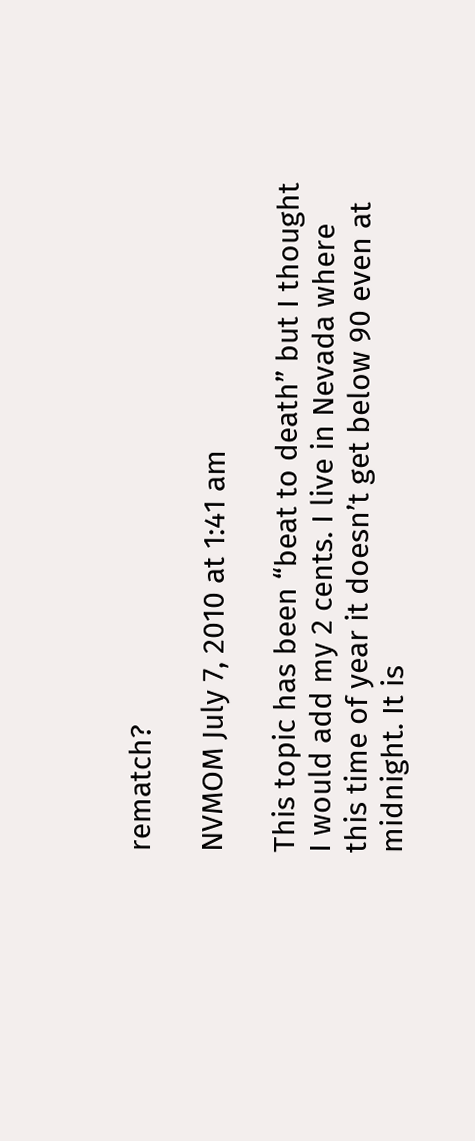rematch?

NVMOM July 7, 2010 at 1:41 am

This topic has been “beat to death” but I thought I would add my 2 cents. I live in Nevada where this time of year it doesn’t get below 90 even at midnight. It is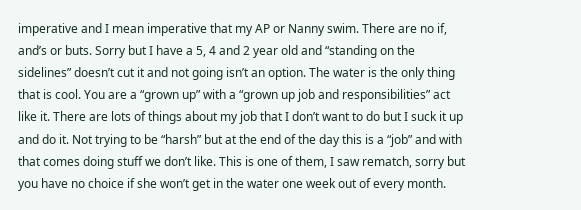imperative and I mean imperative that my AP or Nanny swim. There are no if, and’s or buts. Sorry but I have a 5, 4 and 2 year old and “standing on the sidelines” doesn’t cut it and not going isn’t an option. The water is the only thing that is cool. You are a “grown up” with a “grown up job and responsibilities” act like it. There are lots of things about my job that I don’t want to do but I suck it up and do it. Not trying to be “harsh” but at the end of the day this is a “job” and with that comes doing stuff we don’t like. This is one of them, I saw rematch, sorry but you have no choice if she won’t get in the water one week out of every month.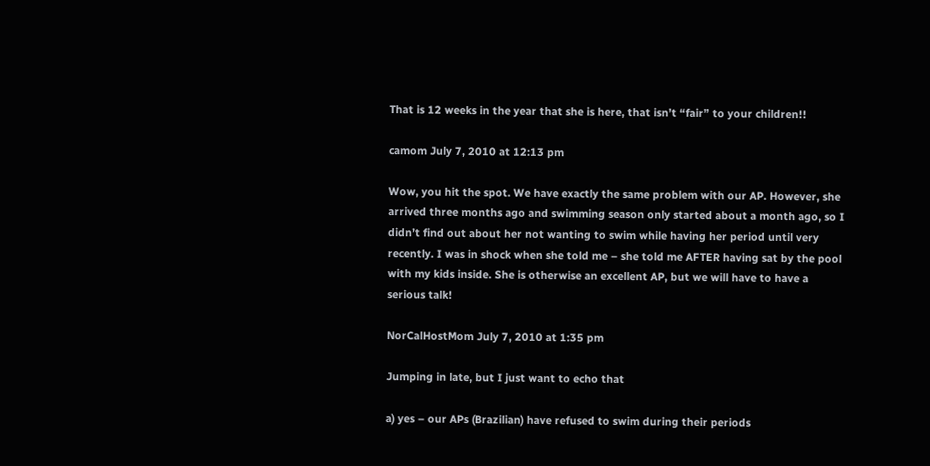That is 12 weeks in the year that she is here, that isn’t “fair” to your children!!

camom July 7, 2010 at 12:13 pm

Wow, you hit the spot. We have exactly the same problem with our AP. However, she arrived three months ago and swimming season only started about a month ago, so I didn’t find out about her not wanting to swim while having her period until very recently. I was in shock when she told me – she told me AFTER having sat by the pool with my kids inside. She is otherwise an excellent AP, but we will have to have a serious talk!

NorCalHostMom July 7, 2010 at 1:35 pm

Jumping in late, but I just want to echo that

a) yes – our APs (Brazilian) have refused to swim during their periods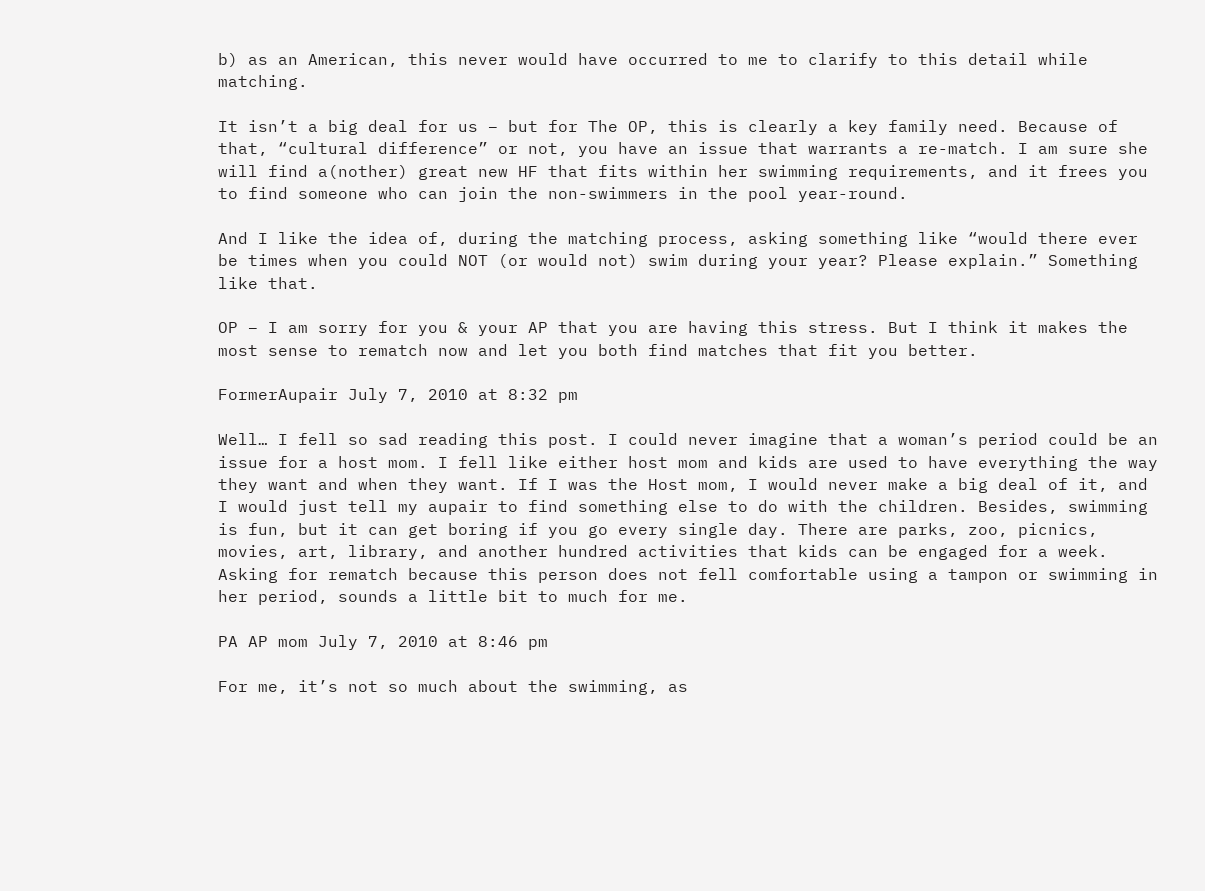b) as an American, this never would have occurred to me to clarify to this detail while matching.

It isn’t a big deal for us – but for The OP, this is clearly a key family need. Because of that, “cultural difference” or not, you have an issue that warrants a re-match. I am sure she will find a(nother) great new HF that fits within her swimming requirements, and it frees you to find someone who can join the non-swimmers in the pool year-round.

And I like the idea of, during the matching process, asking something like “would there ever be times when you could NOT (or would not) swim during your year? Please explain.” Something like that.

OP – I am sorry for you & your AP that you are having this stress. But I think it makes the most sense to rematch now and let you both find matches that fit you better.

FormerAupair July 7, 2010 at 8:32 pm

Well… I fell so sad reading this post. I could never imagine that a woman’s period could be an issue for a host mom. I fell like either host mom and kids are used to have everything the way they want and when they want. If I was the Host mom, I would never make a big deal of it, and I would just tell my aupair to find something else to do with the children. Besides, swimming is fun, but it can get boring if you go every single day. There are parks, zoo, picnics, movies, art, library, and another hundred activities that kids can be engaged for a week. Asking for rematch because this person does not fell comfortable using a tampon or swimming in her period, sounds a little bit to much for me.

PA AP mom July 7, 2010 at 8:46 pm

For me, it’s not so much about the swimming, as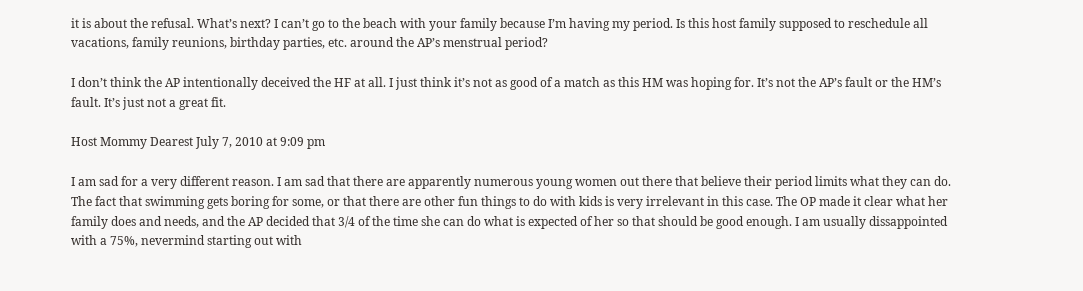it is about the refusal. What’s next? I can’t go to the beach with your family because I’m having my period. Is this host family supposed to reschedule all vacations, family reunions, birthday parties, etc. around the AP’s menstrual period?

I don’t think the AP intentionally deceived the HF at all. I just think it’s not as good of a match as this HM was hoping for. It’s not the AP’s fault or the HM’s fault. It’s just not a great fit.

Host Mommy Dearest July 7, 2010 at 9:09 pm

I am sad for a very different reason. I am sad that there are apparently numerous young women out there that believe their period limits what they can do. The fact that swimming gets boring for some, or that there are other fun things to do with kids is very irrelevant in this case. The OP made it clear what her family does and needs, and the AP decided that 3/4 of the time she can do what is expected of her so that should be good enough. I am usually dissappointed with a 75%, nevermind starting out with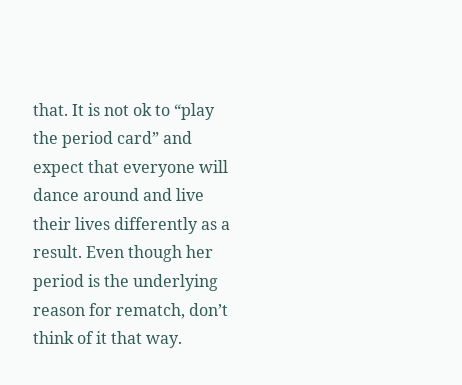that. It is not ok to “play the period card” and expect that everyone will dance around and live their lives differently as a result. Even though her period is the underlying reason for rematch, don’t think of it that way.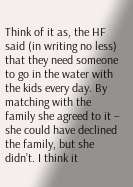Think of it as, the HF said (in writing no less) that they need someone to go in the water with the kids every day. By matching with the family she agreed to it – she could have declined the family, but she didn’t. I think it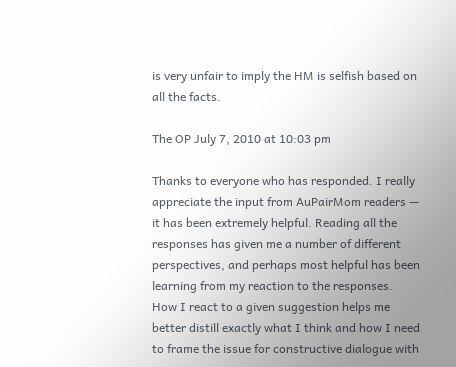is very unfair to imply the HM is selfish based on all the facts.

The OP July 7, 2010 at 10:03 pm

Thanks to everyone who has responded. I really appreciate the input from AuPairMom readers — it has been extremely helpful. Reading all the responses has given me a number of different perspectives, and perhaps most helpful has been learning from my reaction to the responses. How I react to a given suggestion helps me better distill exactly what I think and how I need to frame the issue for constructive dialogue with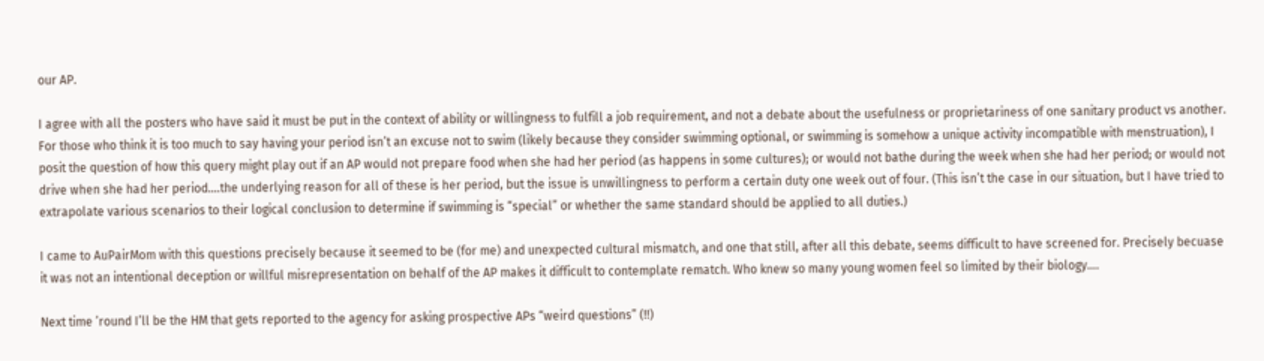our AP.

I agree with all the posters who have said it must be put in the context of ability or willingness to fulfill a job requirement, and not a debate about the usefulness or proprietariness of one sanitary product vs another. For those who think it is too much to say having your period isn’t an excuse not to swim (likely because they consider swimming optional, or swimming is somehow a unique activity incompatible with menstruation), I posit the question of how this query might play out if an AP would not prepare food when she had her period (as happens in some cultures); or would not bathe during the week when she had her period; or would not drive when she had her period….the underlying reason for all of these is her period, but the issue is unwillingness to perform a certain duty one week out of four. (This isn’t the case in our situation, but I have tried to extrapolate various scenarios to their logical conclusion to determine if swimming is “special” or whether the same standard should be applied to all duties.)

I came to AuPairMom with this questions precisely because it seemed to be (for me) and unexpected cultural mismatch, and one that still, after all this debate, seems difficult to have screened for. Precisely becuase it was not an intentional deception or willful misrepresentation on behalf of the AP makes it difficult to contemplate rematch. Who knew so many young women feel so limited by their biology….

Next time ’round I’ll be the HM that gets reported to the agency for asking prospective APs “weird questions” (!!)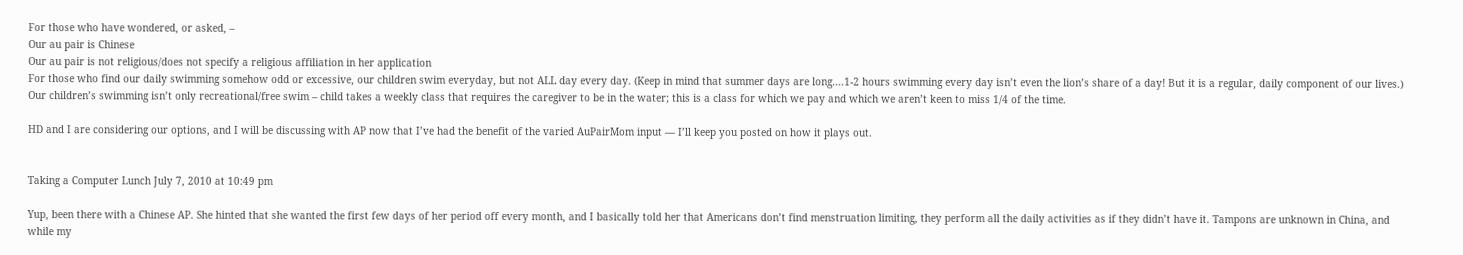For those who have wondered, or asked, –
Our au pair is Chinese
Our au pair is not religious/does not specify a religious affiliation in her application
For those who find our daily swimming somehow odd or excessive, our children swim everyday, but not ALL day every day. (Keep in mind that summer days are long….1-2 hours swimming every day isn’t even the lion’s share of a day! But it is a regular, daily component of our lives.)
Our children’s swimming isn’t only recreational/free swim – child takes a weekly class that requires the caregiver to be in the water; this is a class for which we pay and which we aren’t keen to miss 1/4 of the time.

HD and I are considering our options, and I will be discussing with AP now that I’ve had the benefit of the varied AuPairMom input — I’ll keep you posted on how it plays out.


Taking a Computer Lunch July 7, 2010 at 10:49 pm

Yup, been there with a Chinese AP. She hinted that she wanted the first few days of her period off every month, and I basically told her that Americans don’t find menstruation limiting, they perform all the daily activities as if they didn’t have it. Tampons are unknown in China, and while my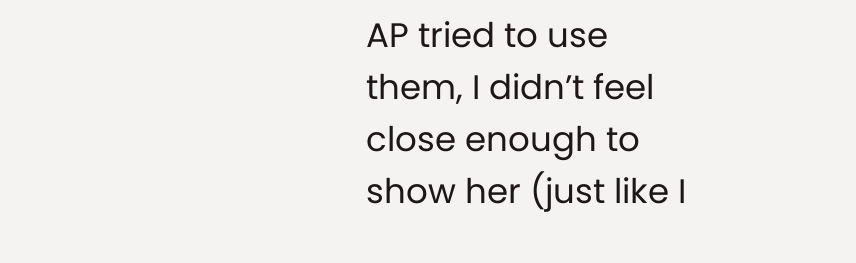AP tried to use them, I didn’t feel close enough to show her (just like I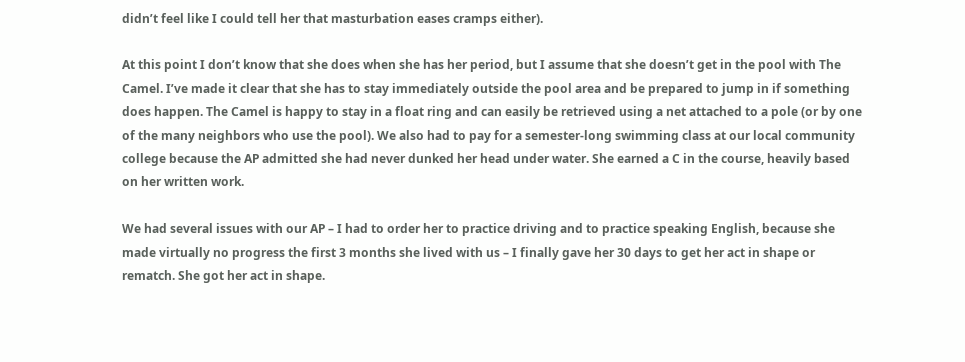didn’t feel like I could tell her that masturbation eases cramps either).

At this point I don’t know that she does when she has her period, but I assume that she doesn’t get in the pool with The Camel. I’ve made it clear that she has to stay immediately outside the pool area and be prepared to jump in if something does happen. The Camel is happy to stay in a float ring and can easily be retrieved using a net attached to a pole (or by one of the many neighbors who use the pool). We also had to pay for a semester-long swimming class at our local community college because the AP admitted she had never dunked her head under water. She earned a C in the course, heavily based on her written work.

We had several issues with our AP – I had to order her to practice driving and to practice speaking English, because she made virtually no progress the first 3 months she lived with us – I finally gave her 30 days to get her act in shape or rematch. She got her act in shape.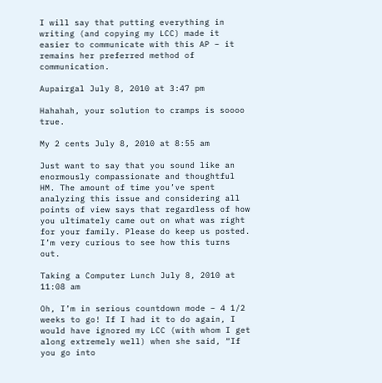I will say that putting everything in writing (and copying my LCC) made it easier to communicate with this AP – it remains her preferred method of communication.

Aupairgal July 8, 2010 at 3:47 pm

Hahahah, your solution to cramps is soooo true.

My 2 cents July 8, 2010 at 8:55 am

Just want to say that you sound like an enormously compassionate and thoughtful HM. The amount of time you’ve spent analyzing this issue and considering all points of view says that regardless of how you ultimately came out on what was right for your family. Please do keep us posted. I’m very curious to see how this turns out.

Taking a Computer Lunch July 8, 2010 at 11:08 am

Oh, I’m in serious countdown mode – 4 1/2 weeks to go! If I had it to do again, I would have ignored my LCC (with whom I get along extremely well) when she said, “If you go into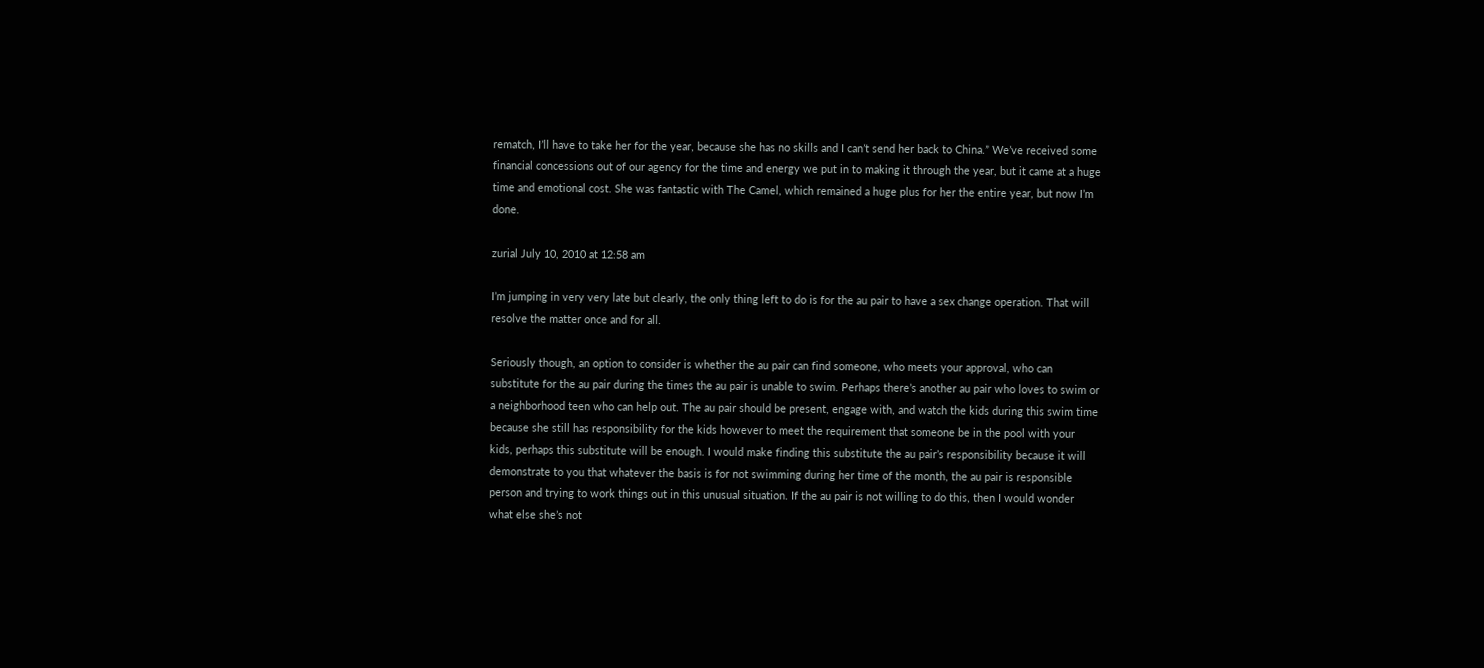rematch, I’ll have to take her for the year, because she has no skills and I can’t send her back to China.” We’ve received some financial concessions out of our agency for the time and energy we put in to making it through the year, but it came at a huge time and emotional cost. She was fantastic with The Camel, which remained a huge plus for her the entire year, but now I’m done.

zurial July 10, 2010 at 12:58 am

I’m jumping in very very late but clearly, the only thing left to do is for the au pair to have a sex change operation. That will resolve the matter once and for all.

Seriously though, an option to consider is whether the au pair can find someone, who meets your approval, who can substitute for the au pair during the times the au pair is unable to swim. Perhaps there’s another au pair who loves to swim or a neighborhood teen who can help out. The au pair should be present, engage with, and watch the kids during this swim time because she still has responsibility for the kids however to meet the requirement that someone be in the pool with your kids, perhaps this substitute will be enough. I would make finding this substitute the au pair’s responsibility because it will demonstrate to you that whatever the basis is for not swimming during her time of the month, the au pair is responsible person and trying to work things out in this unusual situation. If the au pair is not willing to do this, then I would wonder what else she’s not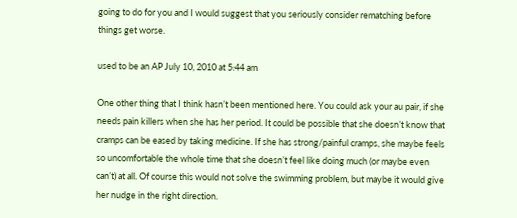going to do for you and I would suggest that you seriously consider rematching before things get worse.

used to be an AP July 10, 2010 at 5:44 am

One other thing that I think hasn’t been mentioned here. You could ask your au pair, if she needs pain killers when she has her period. It could be possible that she doesn’t know that cramps can be eased by taking medicine. If she has strong/painful cramps, she maybe feels so uncomfortable the whole time that she doesn’t feel like doing much (or maybe even can’t) at all. Of course this would not solve the swimming problem, but maybe it would give her nudge in the right direction.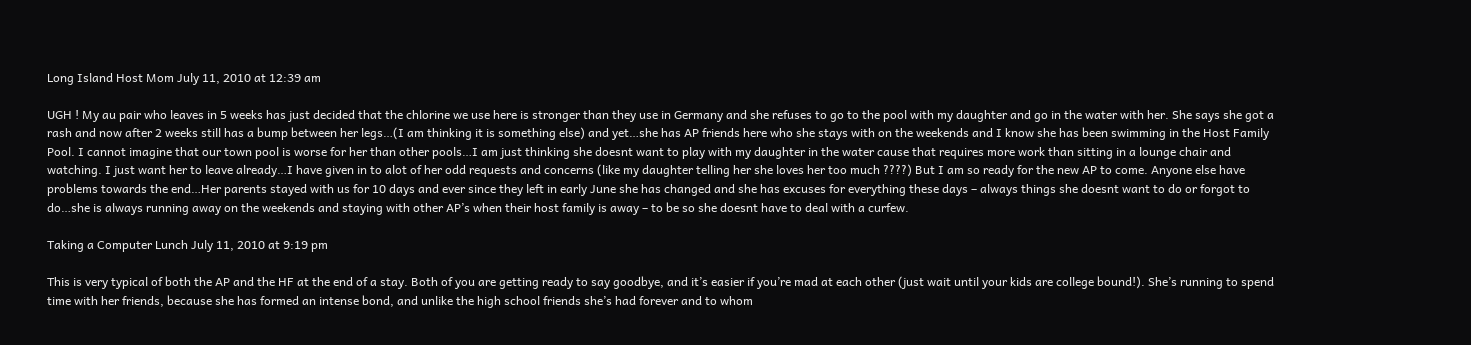Long Island Host Mom July 11, 2010 at 12:39 am

UGH ! My au pair who leaves in 5 weeks has just decided that the chlorine we use here is stronger than they use in Germany and she refuses to go to the pool with my daughter and go in the water with her. She says she got a rash and now after 2 weeks still has a bump between her legs…(I am thinking it is something else) and yet…she has AP friends here who she stays with on the weekends and I know she has been swimming in the Host Family Pool. I cannot imagine that our town pool is worse for her than other pools…I am just thinking she doesnt want to play with my daughter in the water cause that requires more work than sitting in a lounge chair and watching. I just want her to leave already…I have given in to alot of her odd requests and concerns (like my daughter telling her she loves her too much ????) But I am so ready for the new AP to come. Anyone else have problems towards the end…Her parents stayed with us for 10 days and ever since they left in early June she has changed and she has excuses for everything these days – always things she doesnt want to do or forgot to do…she is always running away on the weekends and staying with other AP’s when their host family is away – to be so she doesnt have to deal with a curfew.

Taking a Computer Lunch July 11, 2010 at 9:19 pm

This is very typical of both the AP and the HF at the end of a stay. Both of you are getting ready to say goodbye, and it’s easier if you’re mad at each other (just wait until your kids are college bound!). She’s running to spend time with her friends, because she has formed an intense bond, and unlike the high school friends she’s had forever and to whom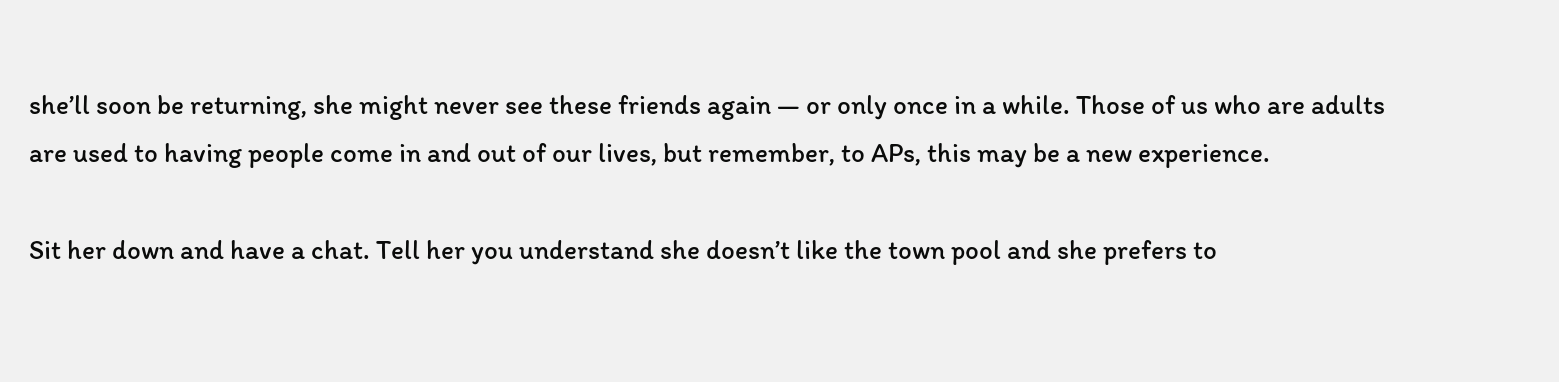she’ll soon be returning, she might never see these friends again — or only once in a while. Those of us who are adults are used to having people come in and out of our lives, but remember, to APs, this may be a new experience.

Sit her down and have a chat. Tell her you understand she doesn’t like the town pool and she prefers to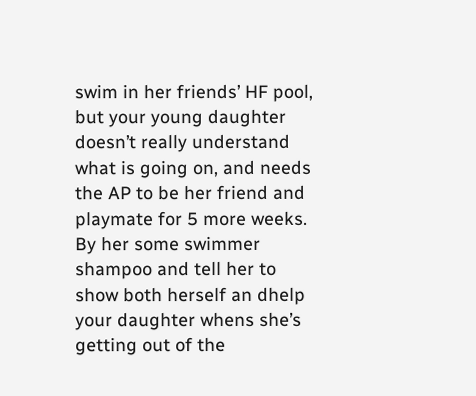swim in her friends’ HF pool, but your young daughter doesn’t really understand what is going on, and needs the AP to be her friend and playmate for 5 more weeks. By her some swimmer shampoo and tell her to show both herself an dhelp your daughter whens she’s getting out of the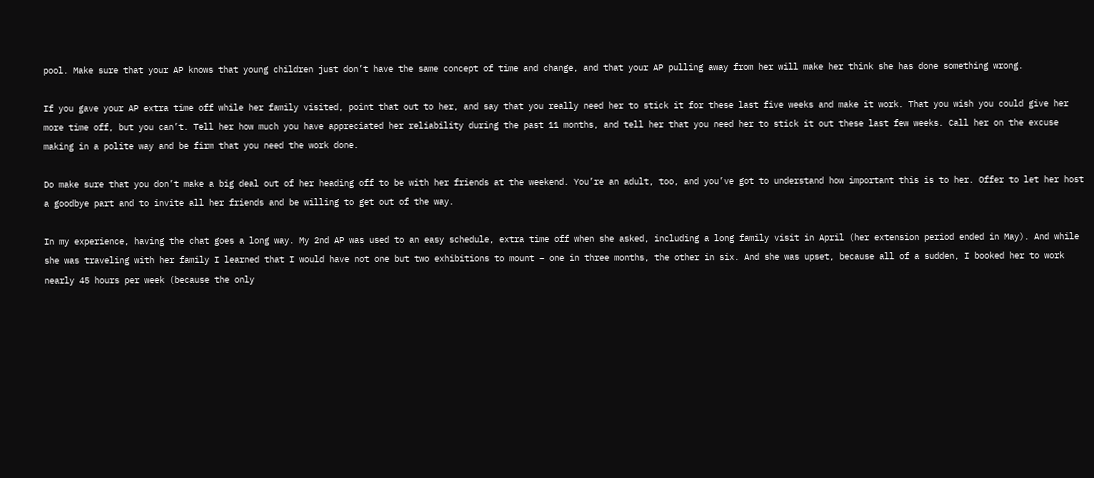pool. Make sure that your AP knows that young children just don’t have the same concept of time and change, and that your AP pulling away from her will make her think she has done something wrong.

If you gave your AP extra time off while her family visited, point that out to her, and say that you really need her to stick it for these last five weeks and make it work. That you wish you could give her more time off, but you can’t. Tell her how much you have appreciated her reliability during the past 11 months, and tell her that you need her to stick it out these last few weeks. Call her on the excuse making in a polite way and be firm that you need the work done.

Do make sure that you don’t make a big deal out of her heading off to be with her friends at the weekend. You’re an adult, too, and you’ve got to understand how important this is to her. Offer to let her host a goodbye part and to invite all her friends and be willing to get out of the way.

In my experience, having the chat goes a long way. My 2nd AP was used to an easy schedule, extra time off when she asked, including a long family visit in April (her extension period ended in May). And while she was traveling with her family I learned that I would have not one but two exhibitions to mount – one in three months, the other in six. And she was upset, because all of a sudden, I booked her to work nearly 45 hours per week (because the only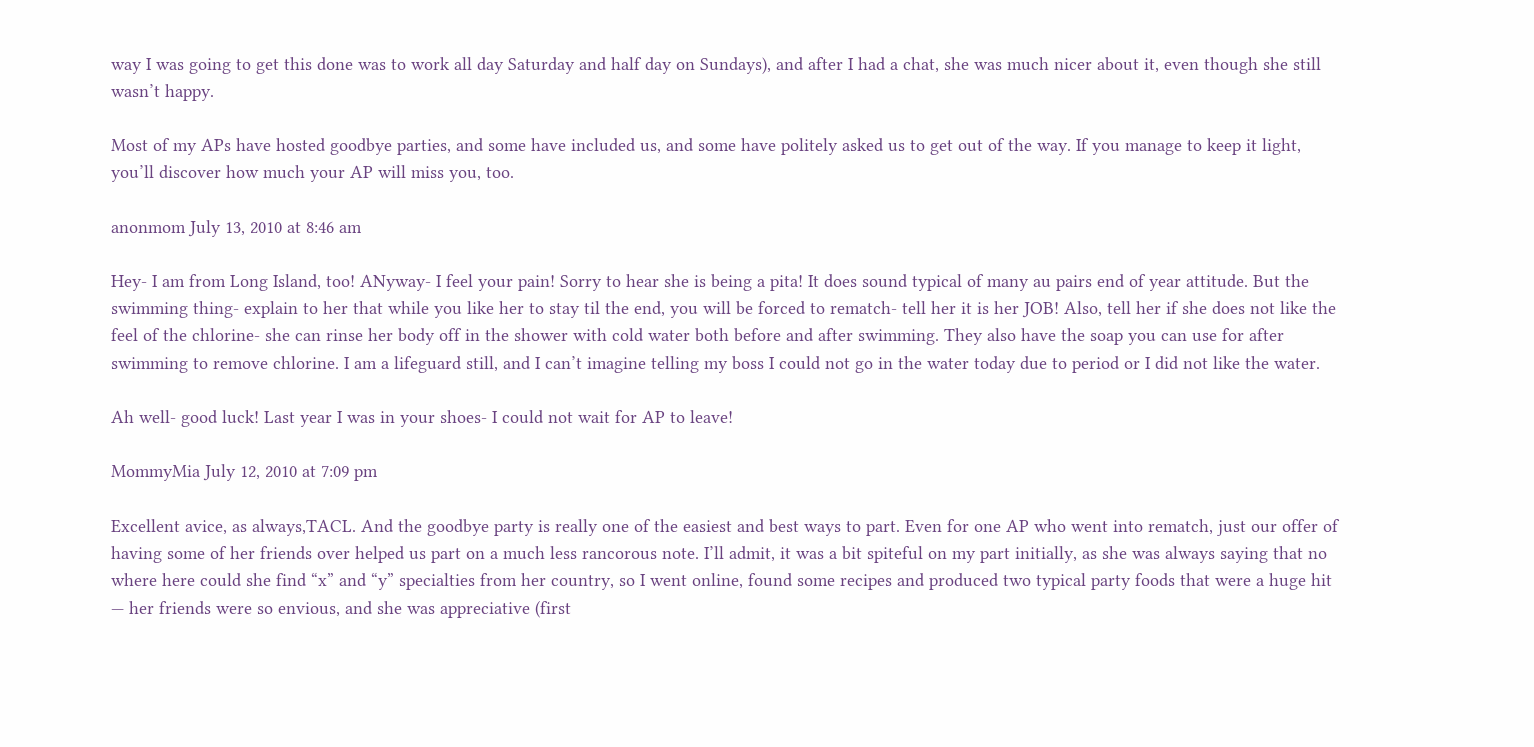way I was going to get this done was to work all day Saturday and half day on Sundays), and after I had a chat, she was much nicer about it, even though she still wasn’t happy.

Most of my APs have hosted goodbye parties, and some have included us, and some have politely asked us to get out of the way. If you manage to keep it light, you’ll discover how much your AP will miss you, too.

anonmom July 13, 2010 at 8:46 am

Hey- I am from Long Island, too! ANyway- I feel your pain! Sorry to hear she is being a pita! It does sound typical of many au pairs end of year attitude. But the swimming thing- explain to her that while you like her to stay til the end, you will be forced to rematch- tell her it is her JOB! Also, tell her if she does not like the feel of the chlorine- she can rinse her body off in the shower with cold water both before and after swimming. They also have the soap you can use for after swimming to remove chlorine. I am a lifeguard still, and I can’t imagine telling my boss I could not go in the water today due to period or I did not like the water.

Ah well- good luck! Last year I was in your shoes- I could not wait for AP to leave!

MommyMia July 12, 2010 at 7:09 pm

Excellent avice, as always,TACL. And the goodbye party is really one of the easiest and best ways to part. Even for one AP who went into rematch, just our offer of having some of her friends over helped us part on a much less rancorous note. I’ll admit, it was a bit spiteful on my part initially, as she was always saying that no where here could she find “x” and “y” specialties from her country, so I went online, found some recipes and produced two typical party foods that were a huge hit — her friends were so envious, and she was appreciative (first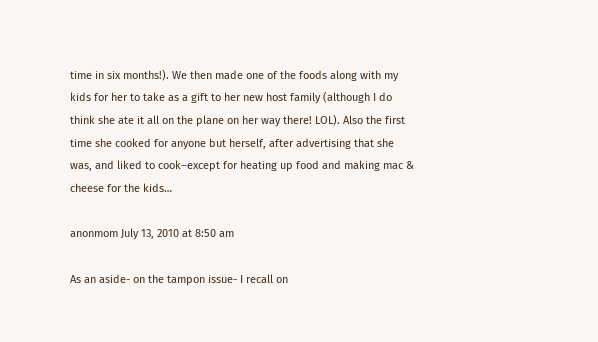time in six months!). We then made one of the foods along with my kids for her to take as a gift to her new host family (although I do think she ate it all on the plane on her way there! LOL). Also the first time she cooked for anyone but herself, after advertising that she was, and liked to cook–except for heating up food and making mac & cheese for the kids…

anonmom July 13, 2010 at 8:50 am

As an aside- on the tampon issue- I recall on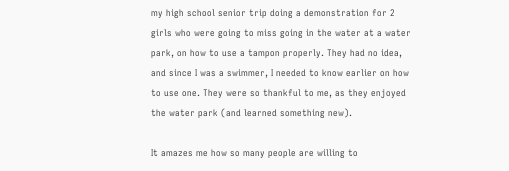my high school senior trip doing a demonstration for 2 girls who were going to miss going in the water at a water park, on how to use a tampon properly. They had no idea, and since I was a swimmer, I needed to know earlier on how to use one. They were so thankful to me, as they enjoyed the water park (and learned something new).

It amazes me how so many people are willing to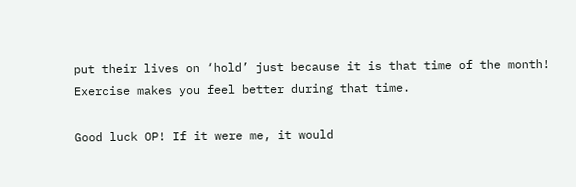put their lives on ‘hold’ just because it is that time of the month! Exercise makes you feel better during that time.

Good luck OP! If it were me, it would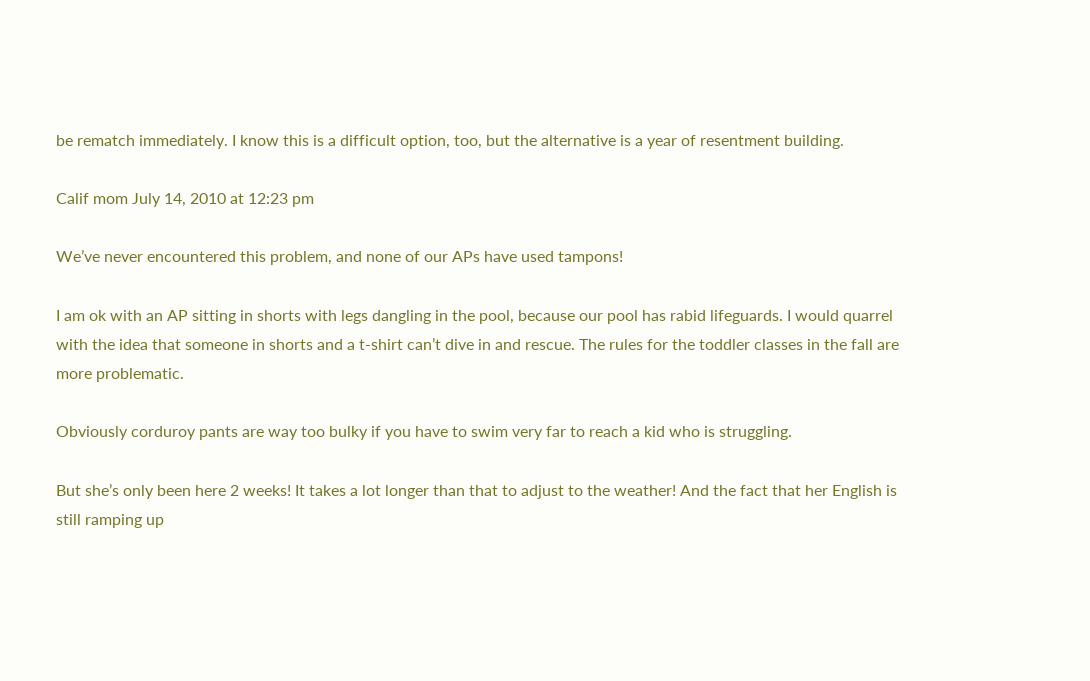be rematch immediately. I know this is a difficult option, too, but the alternative is a year of resentment building.

Calif mom July 14, 2010 at 12:23 pm

We’ve never encountered this problem, and none of our APs have used tampons!

I am ok with an AP sitting in shorts with legs dangling in the pool, because our pool has rabid lifeguards. I would quarrel with the idea that someone in shorts and a t-shirt can’t dive in and rescue. The rules for the toddler classes in the fall are more problematic.

Obviously corduroy pants are way too bulky if you have to swim very far to reach a kid who is struggling.

But she’s only been here 2 weeks! It takes a lot longer than that to adjust to the weather! And the fact that her English is still ramping up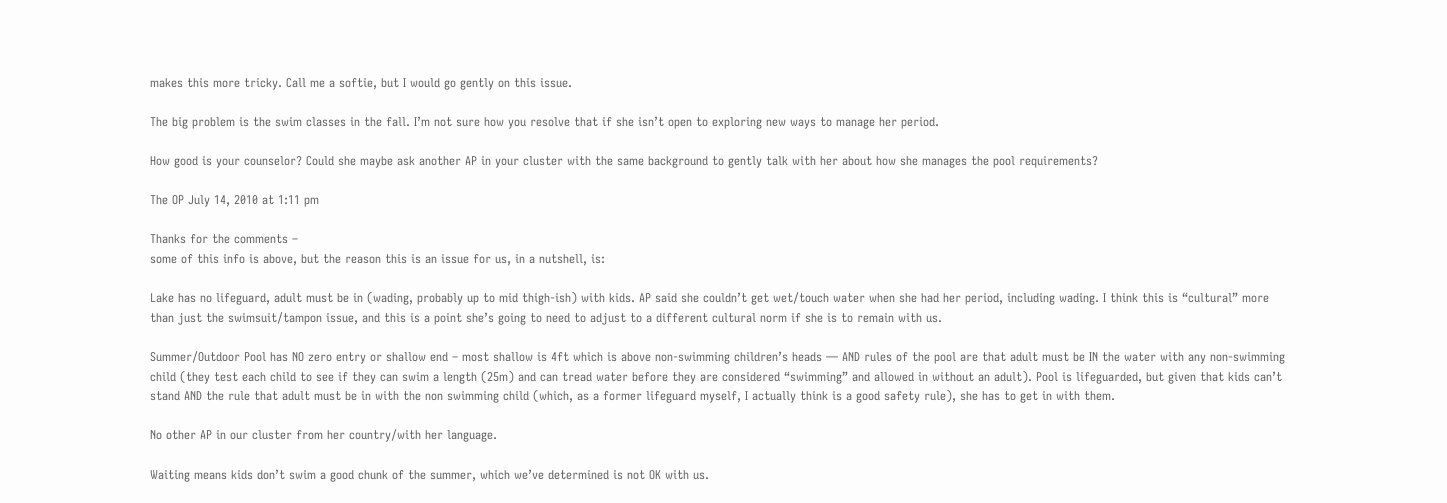makes this more tricky. Call me a softie, but I would go gently on this issue.

The big problem is the swim classes in the fall. I’m not sure how you resolve that if she isn’t open to exploring new ways to manage her period.

How good is your counselor? Could she maybe ask another AP in your cluster with the same background to gently talk with her about how she manages the pool requirements?

The OP July 14, 2010 at 1:11 pm

Thanks for the comments –
some of this info is above, but the reason this is an issue for us, in a nutshell, is:

Lake has no lifeguard, adult must be in (wading, probably up to mid thigh-ish) with kids. AP said she couldn’t get wet/touch water when she had her period, including wading. I think this is “cultural” more than just the swimsuit/tampon issue, and this is a point she’s going to need to adjust to a different cultural norm if she is to remain with us.

Summer/Outdoor Pool has NO zero entry or shallow end – most shallow is 4ft which is above non-swimming children’s heads — AND rules of the pool are that adult must be IN the water with any non-swimming child (they test each child to see if they can swim a length (25m) and can tread water before they are considered “swimming” and allowed in without an adult). Pool is lifeguarded, but given that kids can’t stand AND the rule that adult must be in with the non swimming child (which, as a former lifeguard myself, I actually think is a good safety rule), she has to get in with them.

No other AP in our cluster from her country/with her language.

Waiting means kids don’t swim a good chunk of the summer, which we’ve determined is not OK with us.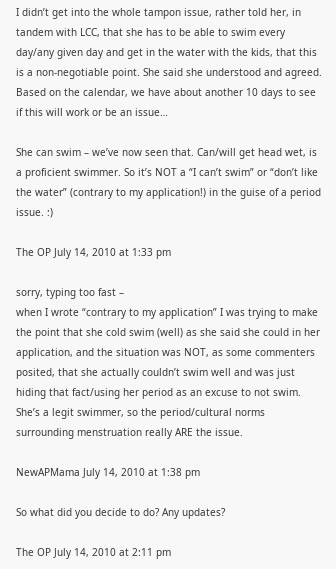I didn’t get into the whole tampon issue, rather told her, in tandem with LCC, that she has to be able to swim every day/any given day and get in the water with the kids, that this is a non-negotiable point. She said she understood and agreed. Based on the calendar, we have about another 10 days to see if this will work or be an issue…

She can swim – we’ve now seen that. Can/will get head wet, is a proficient swimmer. So it’s NOT a “I can’t swim” or “don’t like the water” (contrary to my application!) in the guise of a period issue. :)

The OP July 14, 2010 at 1:33 pm

sorry, typing too fast –
when I wrote “contrary to my application” I was trying to make the point that she cold swim (well) as she said she could in her application, and the situation was NOT, as some commenters posited, that she actually couldn’t swim well and was just hiding that fact/using her period as an excuse to not swim. She’s a legit swimmer, so the period/cultural norms surrounding menstruation really ARE the issue.

NewAPMama July 14, 2010 at 1:38 pm

So what did you decide to do? Any updates?

The OP July 14, 2010 at 2:11 pm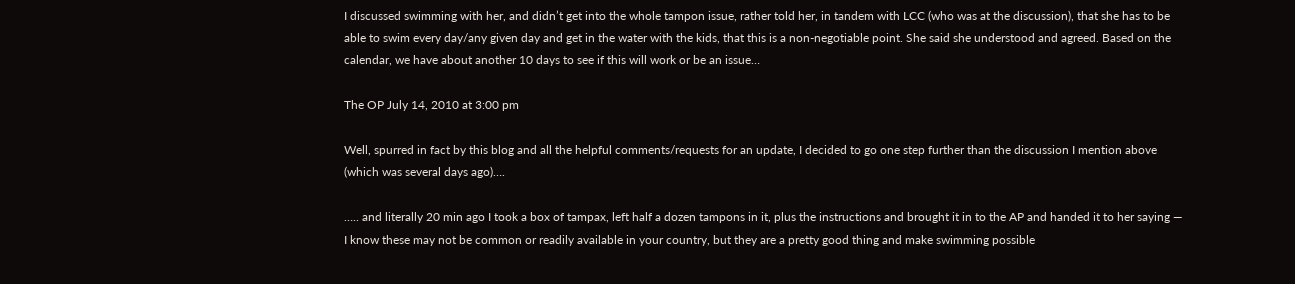I discussed swimming with her, and didn’t get into the whole tampon issue, rather told her, in tandem with LCC (who was at the discussion), that she has to be able to swim every day/any given day and get in the water with the kids, that this is a non-negotiable point. She said she understood and agreed. Based on the calendar, we have about another 10 days to see if this will work or be an issue…

The OP July 14, 2010 at 3:00 pm

Well, spurred in fact by this blog and all the helpful comments/requests for an update, I decided to go one step further than the discussion I mention above (which was several days ago)….

….. and literally 20 min ago I took a box of tampax, left half a dozen tampons in it, plus the instructions and brought it in to the AP and handed it to her saying — I know these may not be common or readily available in your country, but they are a pretty good thing and make swimming possible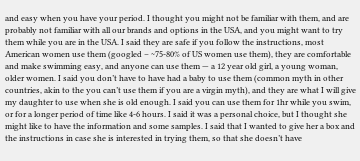and easy when you have your period. I thought you might not be familiar with them, and are probably not familiar with all our brands and options in the USA, and you might want to try them while you are in the USA. I said they are safe if you follow the instructions, most American women use them (googled – ~75-80% of US women use them), they are comfortable and make swimming easy, and anyone can use them — a 12 year old girl, a young woman, older women. I said you don’t have to have had a baby to use them (common myth in other countries, akin to the you can’t use them if you are a virgin myth), and they are what I will give my daughter to use when she is old enough. I said you can use them for 1hr while you swim, or for a longer period of time like 4-6 hours. I said it was a personal choice, but I thought she might like to have the information and some samples. I said that I wanted to give her a box and the instructions in case she is interested in trying them, so that she doesn’t have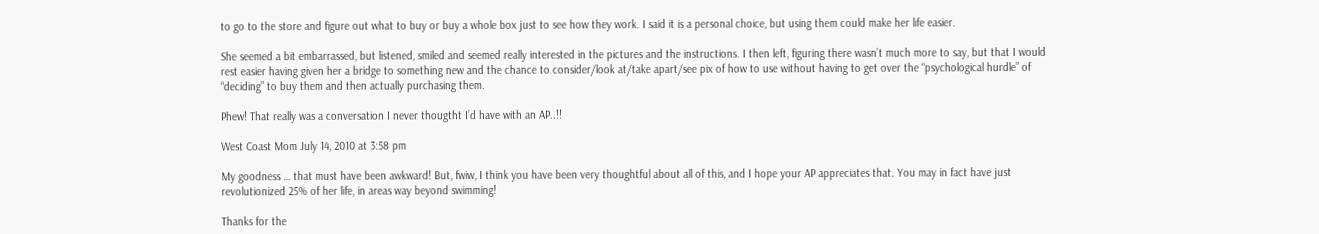to go to the store and figure out what to buy or buy a whole box just to see how they work. I said it is a personal choice, but using them could make her life easier.

She seemed a bit embarrassed, but listened, smiled and seemed really interested in the pictures and the instructions. I then left, figuring there wasn’t much more to say, but that I would rest easier having given her a bridge to something new and the chance to consider/look at/take apart/see pix of how to use without having to get over the “psychological hurdle” of “deciding” to buy them and then actually purchasing them.

Phew! That really was a conversation I never thougtht I’d have with an AP..!!

West Coast Mom July 14, 2010 at 3:58 pm

My goodness … that must have been awkward! But, fwiw, I think you have been very thoughtful about all of this, and I hope your AP appreciates that. You may in fact have just revolutionized 25% of her life, in areas way beyond swimming!

Thanks for the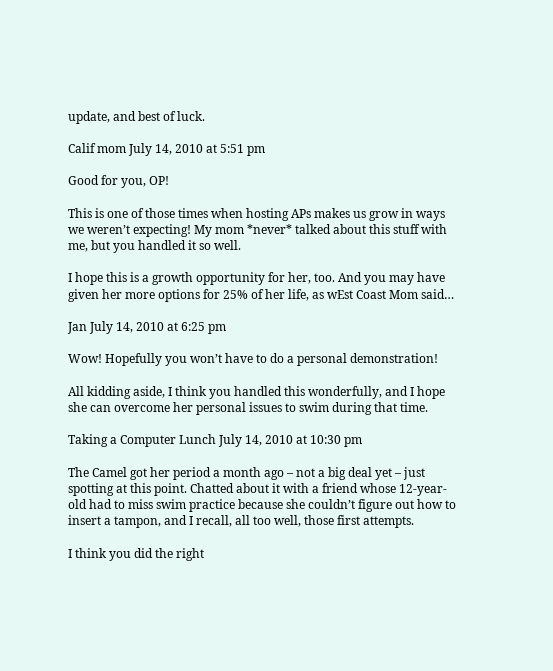update, and best of luck.

Calif mom July 14, 2010 at 5:51 pm

Good for you, OP!

This is one of those times when hosting APs makes us grow in ways we weren’t expecting! My mom *never* talked about this stuff with me, but you handled it so well.

I hope this is a growth opportunity for her, too. And you may have given her more options for 25% of her life, as wEst Coast Mom said…

Jan July 14, 2010 at 6:25 pm

Wow! Hopefully you won’t have to do a personal demonstration!

All kidding aside, I think you handled this wonderfully, and I hope she can overcome her personal issues to swim during that time.

Taking a Computer Lunch July 14, 2010 at 10:30 pm

The Camel got her period a month ago – not a big deal yet – just spotting at this point. Chatted about it with a friend whose 12-year-old had to miss swim practice because she couldn’t figure out how to insert a tampon, and I recall, all too well, those first attempts.

I think you did the right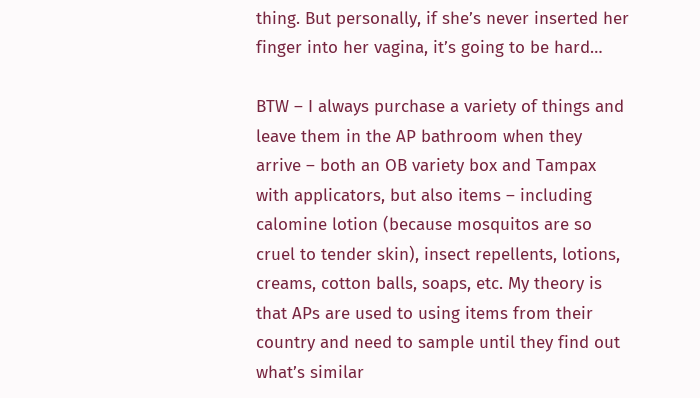thing. But personally, if she’s never inserted her finger into her vagina, it’s going to be hard…

BTW – I always purchase a variety of things and leave them in the AP bathroom when they arrive – both an OB variety box and Tampax with applicators, but also items – including calomine lotion (because mosquitos are so cruel to tender skin), insect repellents, lotions, creams, cotton balls, soaps, etc. My theory is that APs are used to using items from their country and need to sample until they find out what’s similar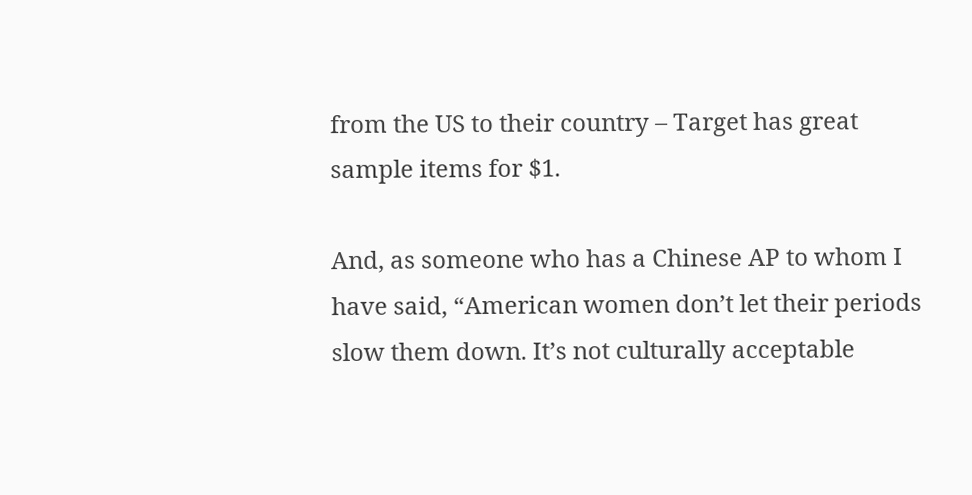from the US to their country – Target has great sample items for $1.

And, as someone who has a Chinese AP to whom I have said, “American women don’t let their periods slow them down. It’s not culturally acceptable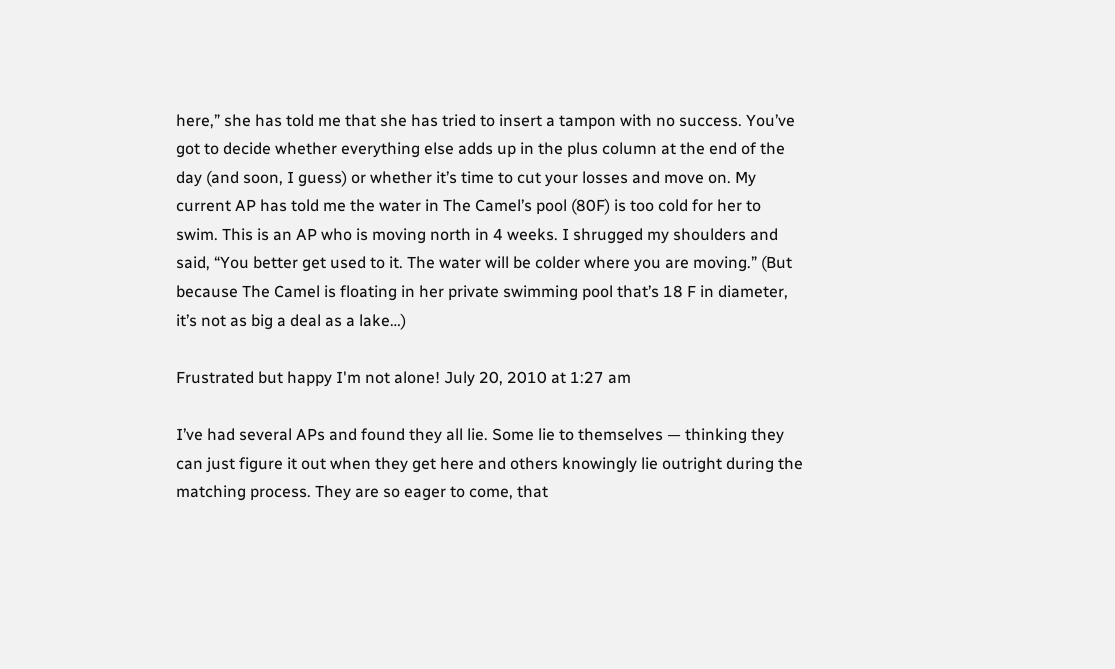here,” she has told me that she has tried to insert a tampon with no success. You’ve got to decide whether everything else adds up in the plus column at the end of the day (and soon, I guess) or whether it’s time to cut your losses and move on. My current AP has told me the water in The Camel’s pool (80F) is too cold for her to swim. This is an AP who is moving north in 4 weeks. I shrugged my shoulders and said, “You better get used to it. The water will be colder where you are moving.” (But because The Camel is floating in her private swimming pool that’s 18 F in diameter, it’s not as big a deal as a lake…)

Frustrated but happy I'm not alone! July 20, 2010 at 1:27 am

I’ve had several APs and found they all lie. Some lie to themselves — thinking they can just figure it out when they get here and others knowingly lie outright during the matching process. They are so eager to come, that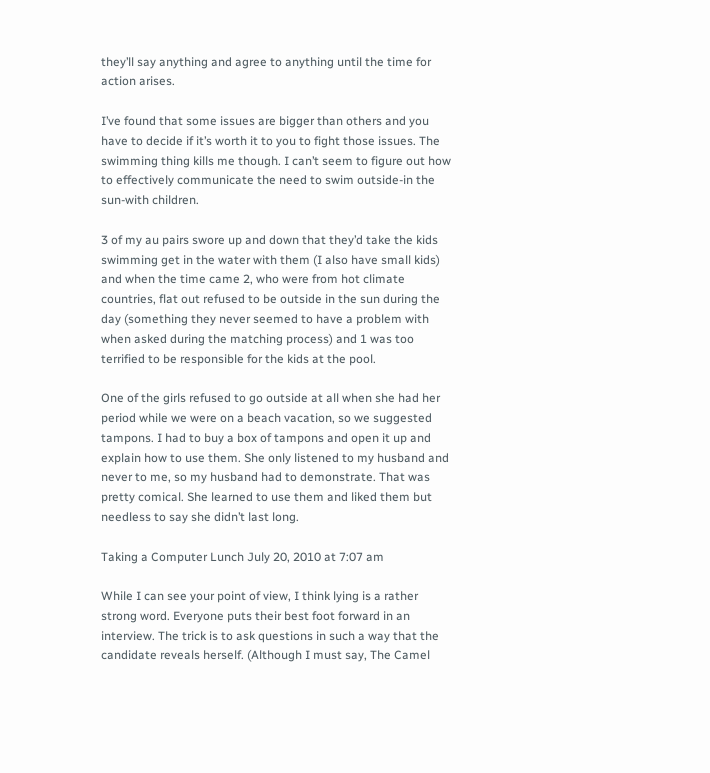they’ll say anything and agree to anything until the time for action arises.

I’ve found that some issues are bigger than others and you have to decide if it’s worth it to you to fight those issues. The swimming thing kills me though. I can’t seem to figure out how to effectively communicate the need to swim outside-in the sun-with children.

3 of my au pairs swore up and down that they’d take the kids swimming get in the water with them (I also have small kids) and when the time came 2, who were from hot climate countries, flat out refused to be outside in the sun during the day (something they never seemed to have a problem with when asked during the matching process) and 1 was too terrified to be responsible for the kids at the pool.

One of the girls refused to go outside at all when she had her period while we were on a beach vacation, so we suggested tampons. I had to buy a box of tampons and open it up and explain how to use them. She only listened to my husband and never to me, so my husband had to demonstrate. That was pretty comical. She learned to use them and liked them but needless to say she didn’t last long.

Taking a Computer Lunch July 20, 2010 at 7:07 am

While I can see your point of view, I think lying is a rather strong word. Everyone puts their best foot forward in an interview. The trick is to ask questions in such a way that the candidate reveals herself. (Although I must say, The Camel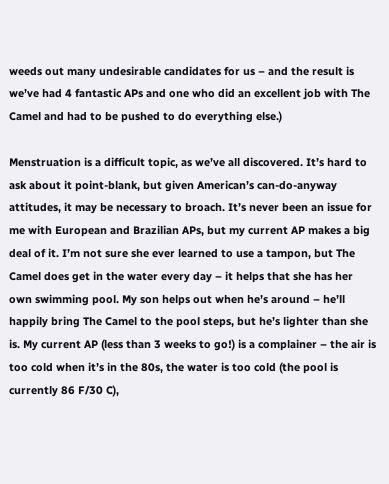weeds out many undesirable candidates for us – and the result is we’ve had 4 fantastic APs and one who did an excellent job with The Camel and had to be pushed to do everything else.)

Menstruation is a difficult topic, as we’ve all discovered. It’s hard to ask about it point-blank, but given American’s can-do-anyway attitudes, it may be necessary to broach. It’s never been an issue for me with European and Brazilian APs, but my current AP makes a big deal of it. I’m not sure she ever learned to use a tampon, but The Camel does get in the water every day – it helps that she has her own swimming pool. My son helps out when he’s around – he’ll happily bring The Camel to the pool steps, but he’s lighter than she is. My current AP (less than 3 weeks to go!) is a complainer – the air is too cold when it’s in the 80s, the water is too cold (the pool is currently 86 F/30 C),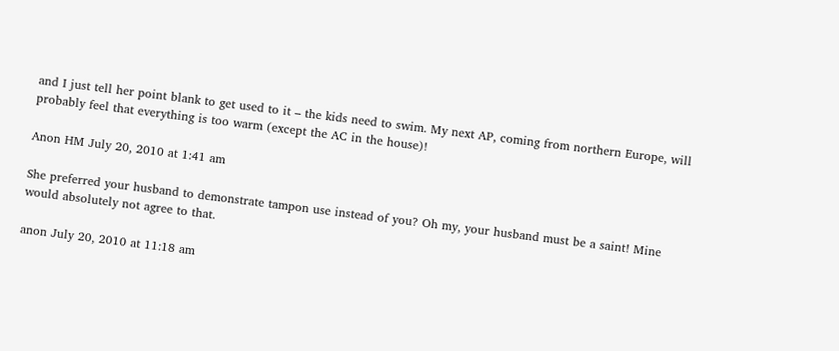and I just tell her point blank to get used to it – the kids need to swim. My next AP, coming from northern Europe, will probably feel that everything is too warm (except the AC in the house)!

Anon HM July 20, 2010 at 1:41 am

She preferred your husband to demonstrate tampon use instead of you? Oh my, your husband must be a saint! Mine would absolutely not agree to that.

anon July 20, 2010 at 11:18 am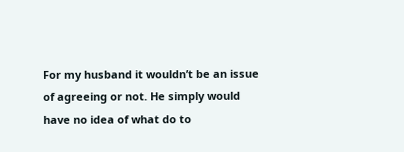For my husband it wouldn’t be an issue of agreeing or not. He simply would have no idea of what do to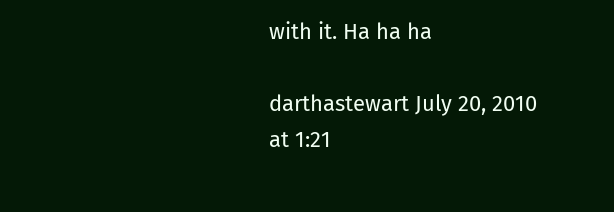with it. Ha ha ha

darthastewart July 20, 2010 at 1:21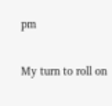pm

My turn to roll on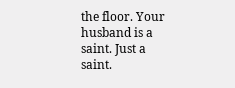the floor. Your husband is a saint. Just a saint.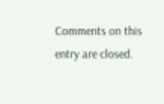Comments on this entry are closed.